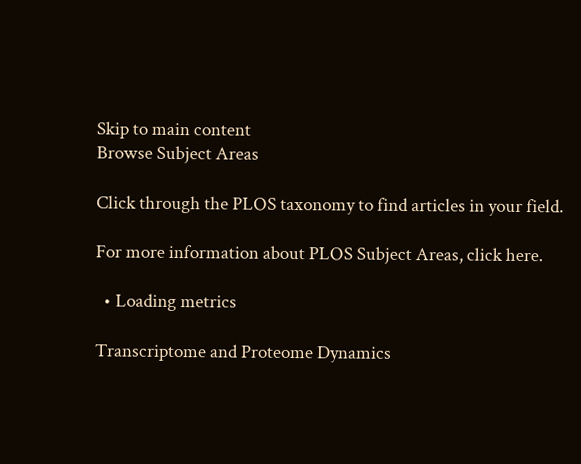Skip to main content
Browse Subject Areas

Click through the PLOS taxonomy to find articles in your field.

For more information about PLOS Subject Areas, click here.

  • Loading metrics

Transcriptome and Proteome Dynamics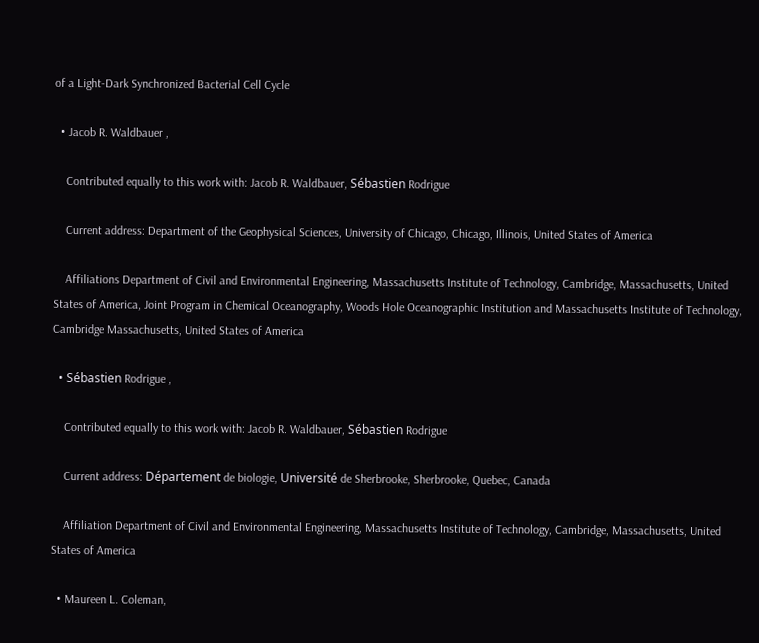of a Light-Dark Synchronized Bacterial Cell Cycle

  • Jacob R. Waldbauer ,

    Contributed equally to this work with: Jacob R. Waldbauer, Sébastien Rodrigue

    Current address: Department of the Geophysical Sciences, University of Chicago, Chicago, Illinois, United States of America

    Affiliations Department of Civil and Environmental Engineering, Massachusetts Institute of Technology, Cambridge, Massachusetts, United States of America, Joint Program in Chemical Oceanography, Woods Hole Oceanographic Institution and Massachusetts Institute of Technology, Cambridge Massachusetts, United States of America

  • Sébastien Rodrigue ,

    Contributed equally to this work with: Jacob R. Waldbauer, Sébastien Rodrigue

    Current address: Département de biologie, Université de Sherbrooke, Sherbrooke, Quebec, Canada

    Affiliation Department of Civil and Environmental Engineering, Massachusetts Institute of Technology, Cambridge, Massachusetts, United States of America

  • Maureen L. Coleman,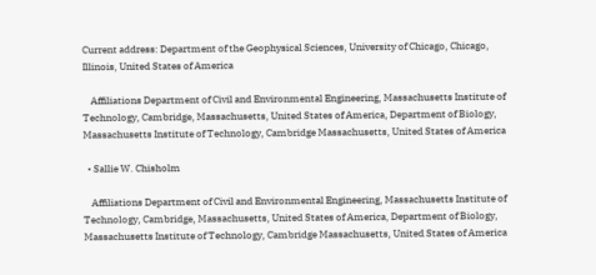Current address: Department of the Geophysical Sciences, University of Chicago, Chicago, Illinois, United States of America

    Affiliations Department of Civil and Environmental Engineering, Massachusetts Institute of Technology, Cambridge, Massachusetts, United States of America, Department of Biology, Massachusetts Institute of Technology, Cambridge Massachusetts, United States of America

  • Sallie W. Chisholm

    Affiliations Department of Civil and Environmental Engineering, Massachusetts Institute of Technology, Cambridge, Massachusetts, United States of America, Department of Biology, Massachusetts Institute of Technology, Cambridge Massachusetts, United States of America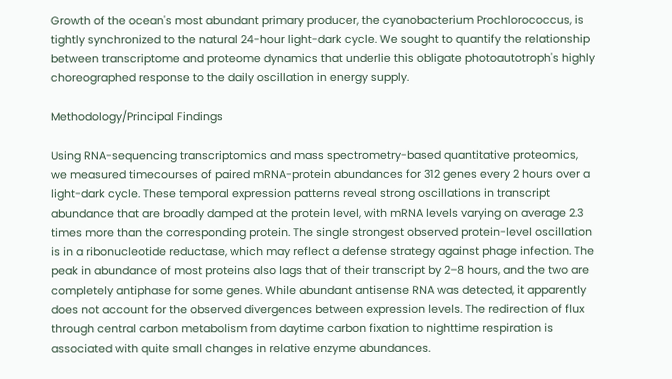Growth of the ocean's most abundant primary producer, the cyanobacterium Prochlorococcus, is tightly synchronized to the natural 24-hour light-dark cycle. We sought to quantify the relationship between transcriptome and proteome dynamics that underlie this obligate photoautotroph's highly choreographed response to the daily oscillation in energy supply.

Methodology/Principal Findings

Using RNA-sequencing transcriptomics and mass spectrometry-based quantitative proteomics, we measured timecourses of paired mRNA-protein abundances for 312 genes every 2 hours over a light-dark cycle. These temporal expression patterns reveal strong oscillations in transcript abundance that are broadly damped at the protein level, with mRNA levels varying on average 2.3 times more than the corresponding protein. The single strongest observed protein-level oscillation is in a ribonucleotide reductase, which may reflect a defense strategy against phage infection. The peak in abundance of most proteins also lags that of their transcript by 2–8 hours, and the two are completely antiphase for some genes. While abundant antisense RNA was detected, it apparently does not account for the observed divergences between expression levels. The redirection of flux through central carbon metabolism from daytime carbon fixation to nighttime respiration is associated with quite small changes in relative enzyme abundances.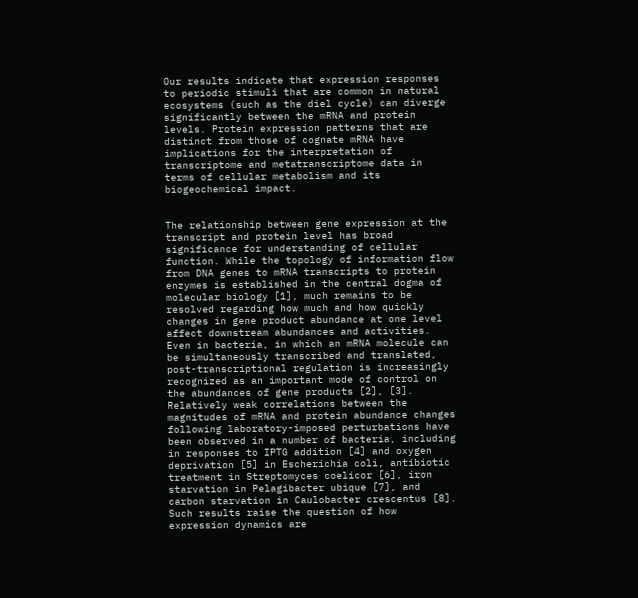Our results indicate that expression responses to periodic stimuli that are common in natural ecosystems (such as the diel cycle) can diverge significantly between the mRNA and protein levels. Protein expression patterns that are distinct from those of cognate mRNA have implications for the interpretation of transcriptome and metatranscriptome data in terms of cellular metabolism and its biogeochemical impact.


The relationship between gene expression at the transcript and protein level has broad significance for understanding of cellular function. While the topology of information flow from DNA genes to mRNA transcripts to protein enzymes is established in the central dogma of molecular biology [1], much remains to be resolved regarding how much and how quickly changes in gene product abundance at one level affect downstream abundances and activities. Even in bacteria, in which an mRNA molecule can be simultaneously transcribed and translated, post-transcriptional regulation is increasingly recognized as an important mode of control on the abundances of gene products [2], [3]. Relatively weak correlations between the magnitudes of mRNA and protein abundance changes following laboratory-imposed perturbations have been observed in a number of bacteria, including in responses to IPTG addition [4] and oxygen deprivation [5] in Escherichia coli, antibiotic treatment in Streptomyces coelicor [6], iron starvation in Pelagibacter ubique [7], and carbon starvation in Caulobacter crescentus [8]. Such results raise the question of how expression dynamics are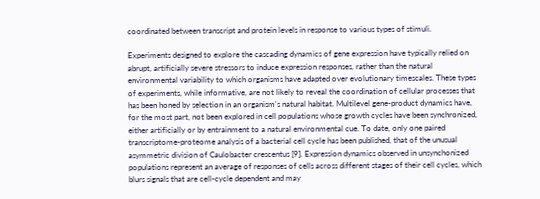coordinated between transcript and protein levels in response to various types of stimuli.

Experiments designed to explore the cascading dynamics of gene expression have typically relied on abrupt, artificially severe stressors to induce expression responses, rather than the natural environmental variability to which organisms have adapted over evolutionary timescales. These types of experiments, while informative, are not likely to reveal the coordination of cellular processes that has been honed by selection in an organism's natural habitat. Multilevel gene-product dynamics have, for the most part, not been explored in cell populations whose growth cycles have been synchronized, either artificially or by entrainment to a natural environmental cue. To date, only one paired transcriptome-proteome analysis of a bacterial cell cycle has been published, that of the unusual asymmetric division of Caulobacter crescentus [9]. Expression dynamics observed in unsynchonized populations represent an average of responses of cells across different stages of their cell cycles, which blurs signals that are cell-cycle dependent and may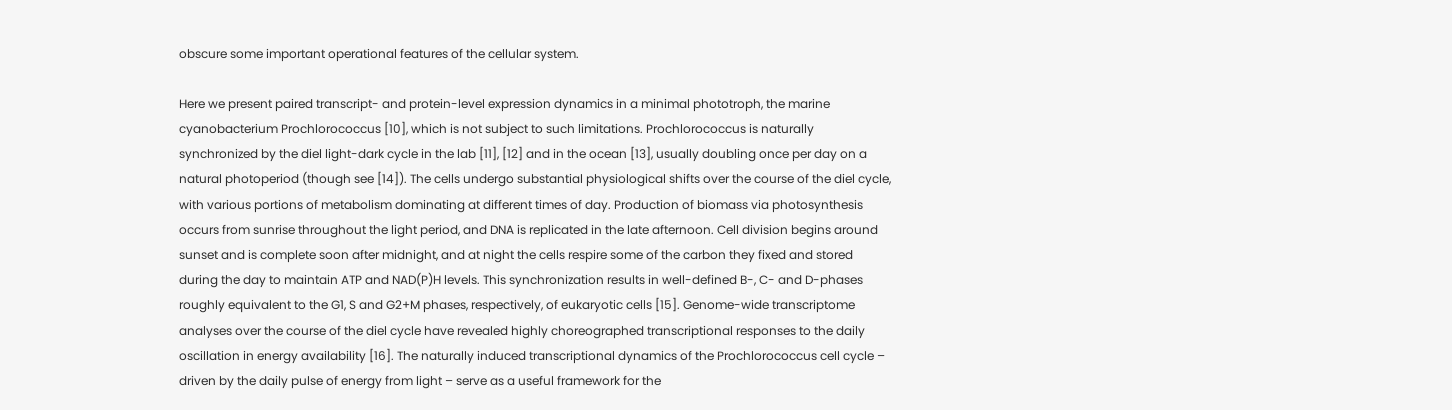obscure some important operational features of the cellular system.

Here we present paired transcript- and protein-level expression dynamics in a minimal phototroph, the marine cyanobacterium Prochlorococcus [10], which is not subject to such limitations. Prochlorococcus is naturally synchronized by the diel light-dark cycle in the lab [11], [12] and in the ocean [13], usually doubling once per day on a natural photoperiod (though see [14]). The cells undergo substantial physiological shifts over the course of the diel cycle, with various portions of metabolism dominating at different times of day. Production of biomass via photosynthesis occurs from sunrise throughout the light period, and DNA is replicated in the late afternoon. Cell division begins around sunset and is complete soon after midnight, and at night the cells respire some of the carbon they fixed and stored during the day to maintain ATP and NAD(P)H levels. This synchronization results in well-defined B-, C- and D-phases roughly equivalent to the G1, S and G2+M phases, respectively, of eukaryotic cells [15]. Genome-wide transcriptome analyses over the course of the diel cycle have revealed highly choreographed transcriptional responses to the daily oscillation in energy availability [16]. The naturally induced transcriptional dynamics of the Prochlorococcus cell cycle – driven by the daily pulse of energy from light – serve as a useful framework for the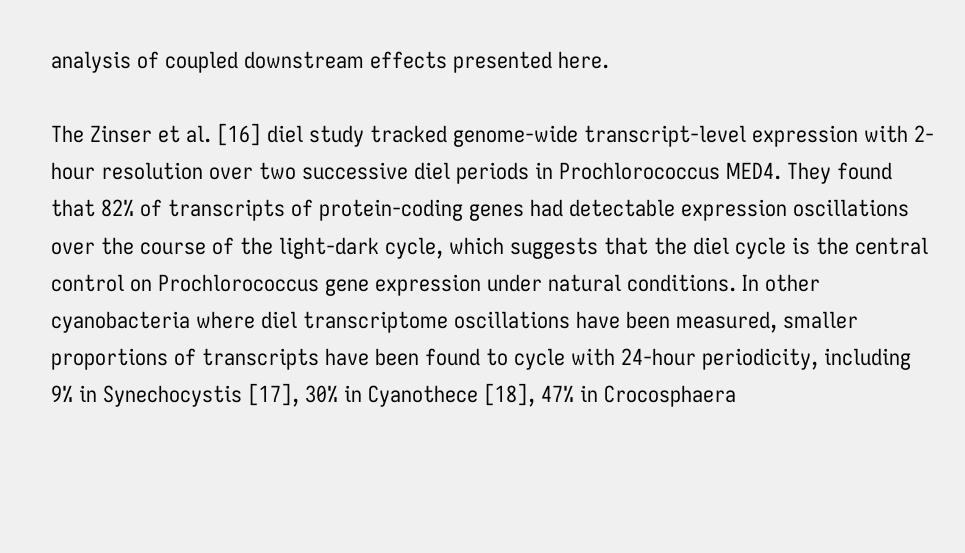analysis of coupled downstream effects presented here.

The Zinser et al. [16] diel study tracked genome-wide transcript-level expression with 2-hour resolution over two successive diel periods in Prochlorococcus MED4. They found that 82% of transcripts of protein-coding genes had detectable expression oscillations over the course of the light-dark cycle, which suggests that the diel cycle is the central control on Prochlorococcus gene expression under natural conditions. In other cyanobacteria where diel transcriptome oscillations have been measured, smaller proportions of transcripts have been found to cycle with 24-hour periodicity, including 9% in Synechocystis [17], 30% in Cyanothece [18], 47% in Crocosphaera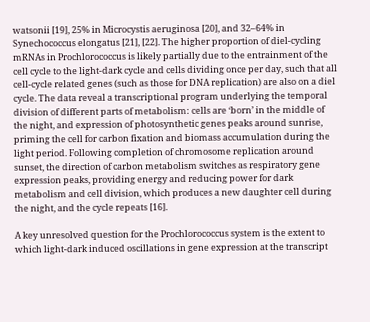watsonii [19], 25% in Microcystis aeruginosa [20], and 32–64% in Synechococcus elongatus [21], [22]. The higher proportion of diel-cycling mRNAs in Prochlorococcus is likely partially due to the entrainment of the cell cycle to the light-dark cycle and cells dividing once per day, such that all cell-cycle related genes (such as those for DNA replication) are also on a diel cycle. The data reveal a transcriptional program underlying the temporal division of different parts of metabolism: cells are ‘born’ in the middle of the night, and expression of photosynthetic genes peaks around sunrise, priming the cell for carbon fixation and biomass accumulation during the light period. Following completion of chromosome replication around sunset, the direction of carbon metabolism switches as respiratory gene expression peaks, providing energy and reducing power for dark metabolism and cell division, which produces a new daughter cell during the night, and the cycle repeats [16].

A key unresolved question for the Prochlorococcus system is the extent to which light-dark induced oscillations in gene expression at the transcript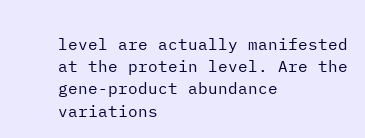level are actually manifested at the protein level. Are the gene-product abundance variations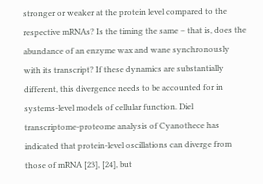stronger or weaker at the protein level compared to the respective mRNAs? Is the timing the same – that is, does the abundance of an enzyme wax and wane synchronously with its transcript? If these dynamics are substantially different, this divergence needs to be accounted for in systems-level models of cellular function. Diel transcriptome-proteome analysis of Cyanothece has indicated that protein-level oscillations can diverge from those of mRNA [23], [24], but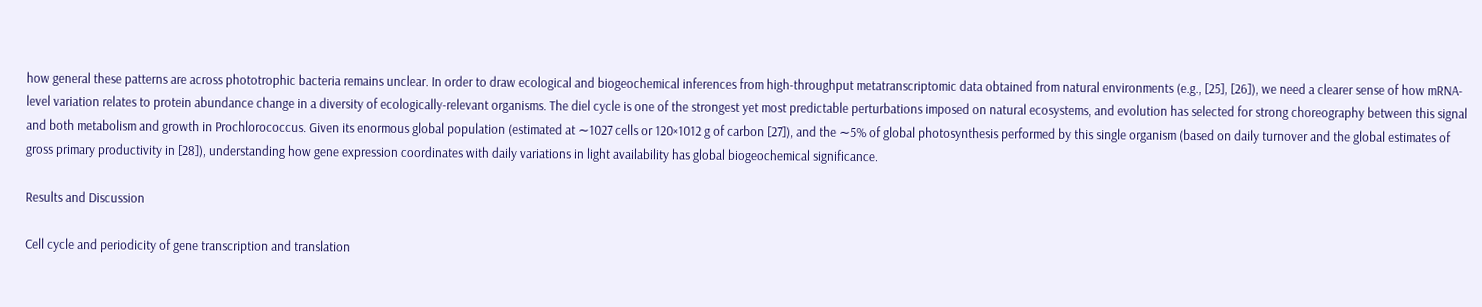how general these patterns are across phototrophic bacteria remains unclear. In order to draw ecological and biogeochemical inferences from high-throughput metatranscriptomic data obtained from natural environments (e.g., [25], [26]), we need a clearer sense of how mRNA-level variation relates to protein abundance change in a diversity of ecologically-relevant organisms. The diel cycle is one of the strongest yet most predictable perturbations imposed on natural ecosystems, and evolution has selected for strong choreography between this signal and both metabolism and growth in Prochlorococcus. Given its enormous global population (estimated at ∼1027 cells or 120×1012 g of carbon [27]), and the ∼5% of global photosynthesis performed by this single organism (based on daily turnover and the global estimates of gross primary productivity in [28]), understanding how gene expression coordinates with daily variations in light availability has global biogeochemical significance.

Results and Discussion

Cell cycle and periodicity of gene transcription and translation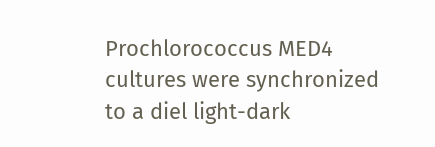Prochlorococcus MED4 cultures were synchronized to a diel light-dark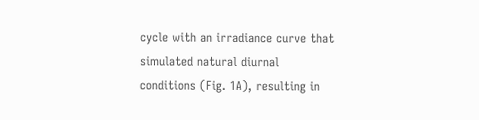cycle with an irradiance curve that simulated natural diurnal conditions (Fig. 1A), resulting in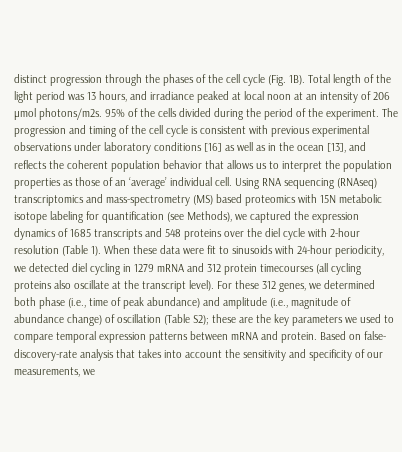distinct progression through the phases of the cell cycle (Fig. 1B). Total length of the light period was 13 hours, and irradiance peaked at local noon at an intensity of 206 µmol photons/m2s. 95% of the cells divided during the period of the experiment. The progression and timing of the cell cycle is consistent with previous experimental observations under laboratory conditions [16] as well as in the ocean [13], and reflects the coherent population behavior that allows us to interpret the population properties as those of an ‘average’ individual cell. Using RNA sequencing (RNAseq) transcriptomics and mass-spectrometry (MS) based proteomics with 15N metabolic isotope labeling for quantification (see Methods), we captured the expression dynamics of 1685 transcripts and 548 proteins over the diel cycle with 2-hour resolution (Table 1). When these data were fit to sinusoids with 24-hour periodicity, we detected diel cycling in 1279 mRNA and 312 protein timecourses (all cycling proteins also oscillate at the transcript level). For these 312 genes, we determined both phase (i.e., time of peak abundance) and amplitude (i.e., magnitude of abundance change) of oscillation (Table S2); these are the key parameters we used to compare temporal expression patterns between mRNA and protein. Based on false-discovery-rate analysis that takes into account the sensitivity and specificity of our measurements, we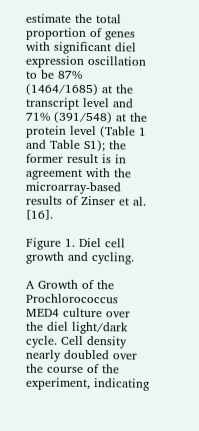estimate the total proportion of genes with significant diel expression oscillation to be 87% (1464/1685) at the transcript level and 71% (391/548) at the protein level (Table 1 and Table S1); the former result is in agreement with the microarray-based results of Zinser et al. [16].

Figure 1. Diel cell growth and cycling.

A Growth of the Prochlorococcus MED4 culture over the diel light/dark cycle. Cell density nearly doubled over the course of the experiment, indicating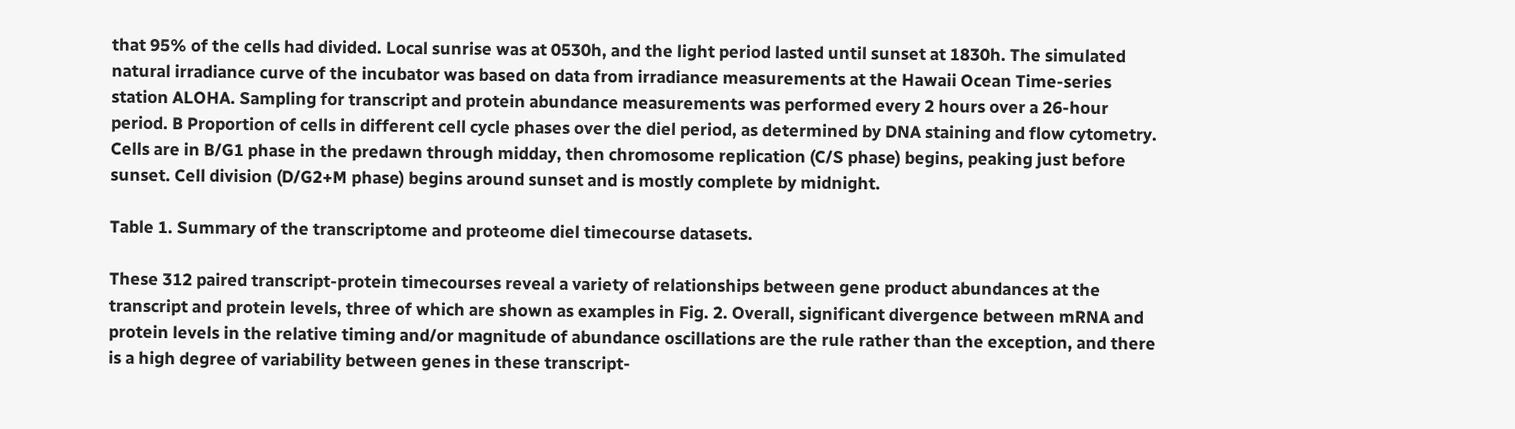that 95% of the cells had divided. Local sunrise was at 0530h, and the light period lasted until sunset at 1830h. The simulated natural irradiance curve of the incubator was based on data from irradiance measurements at the Hawaii Ocean Time-series station ALOHA. Sampling for transcript and protein abundance measurements was performed every 2 hours over a 26-hour period. B Proportion of cells in different cell cycle phases over the diel period, as determined by DNA staining and flow cytometry. Cells are in B/G1 phase in the predawn through midday, then chromosome replication (C/S phase) begins, peaking just before sunset. Cell division (D/G2+M phase) begins around sunset and is mostly complete by midnight.

Table 1. Summary of the transcriptome and proteome diel timecourse datasets.

These 312 paired transcript-protein timecourses reveal a variety of relationships between gene product abundances at the transcript and protein levels, three of which are shown as examples in Fig. 2. Overall, significant divergence between mRNA and protein levels in the relative timing and/or magnitude of abundance oscillations are the rule rather than the exception, and there is a high degree of variability between genes in these transcript-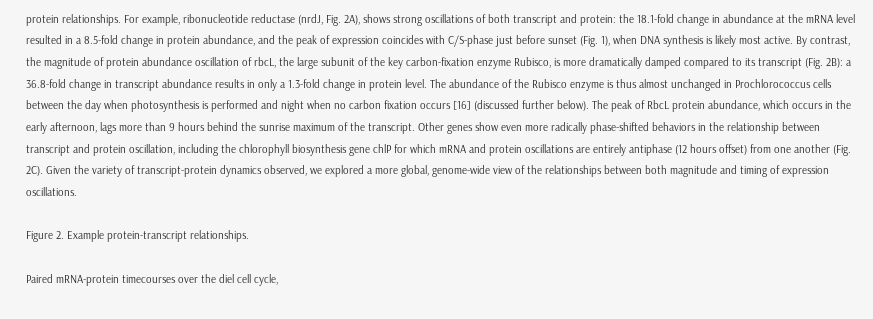protein relationships. For example, ribonucleotide reductase (nrdJ, Fig. 2A), shows strong oscillations of both transcript and protein: the 18.1-fold change in abundance at the mRNA level resulted in a 8.5-fold change in protein abundance, and the peak of expression coincides with C/S-phase just before sunset (Fig. 1), when DNA synthesis is likely most active. By contrast, the magnitude of protein abundance oscillation of rbcL, the large subunit of the key carbon-fixation enzyme Rubisco, is more dramatically damped compared to its transcript (Fig. 2B): a 36.8-fold change in transcript abundance results in only a 1.3-fold change in protein level. The abundance of the Rubisco enzyme is thus almost unchanged in Prochlorococcus cells between the day when photosynthesis is performed and night when no carbon fixation occurs [16] (discussed further below). The peak of RbcL protein abundance, which occurs in the early afternoon, lags more than 9 hours behind the sunrise maximum of the transcript. Other genes show even more radically phase-shifted behaviors in the relationship between transcript and protein oscillation, including the chlorophyll biosynthesis gene chlP for which mRNA and protein oscillations are entirely antiphase (12 hours offset) from one another (Fig. 2C). Given the variety of transcript-protein dynamics observed, we explored a more global, genome-wide view of the relationships between both magnitude and timing of expression oscillations.

Figure 2. Example protein-transcript relationships.

Paired mRNA-protein timecourses over the diel cell cycle,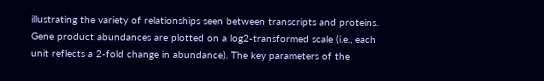illustrating the variety of relationships seen between transcripts and proteins. Gene product abundances are plotted on a log2-transformed scale (i.e., each unit reflects a 2-fold change in abundance). The key parameters of the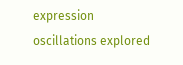expression oscillations explored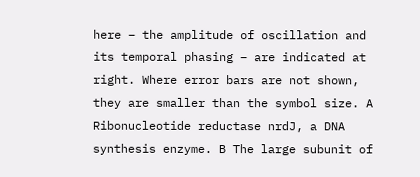here – the amplitude of oscillation and its temporal phasing – are indicated at right. Where error bars are not shown, they are smaller than the symbol size. A Ribonucleotide reductase nrdJ, a DNA synthesis enzyme. B The large subunit of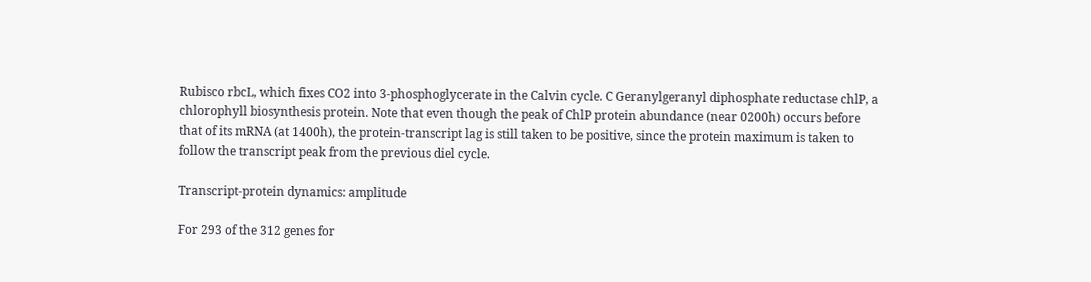Rubisco rbcL, which fixes CO2 into 3-phosphoglycerate in the Calvin cycle. C Geranylgeranyl diphosphate reductase chlP, a chlorophyll biosynthesis protein. Note that even though the peak of ChlP protein abundance (near 0200h) occurs before that of its mRNA (at 1400h), the protein-transcript lag is still taken to be positive, since the protein maximum is taken to follow the transcript peak from the previous diel cycle.

Transcript-protein dynamics: amplitude

For 293 of the 312 genes for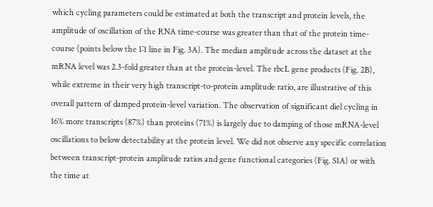which cycling parameters could be estimated at both the transcript and protein levels, the amplitude of oscillation of the RNA time-course was greater than that of the protein time-course (points below the 1∶1 line in Fig. 3A). The median amplitude across the dataset at the mRNA level was 2.3-fold greater than at the protein-level. The rbcL gene products (Fig. 2B), while extreme in their very high transcript-to-protein amplitude ratio, are illustrative of this overall pattern of damped protein-level variation. The observation of significant diel cycling in 16% more transcripts (87%) than proteins (71%) is largely due to damping of those mRNA-level oscillations to below detectability at the protein level. We did not observe any specific correlation between transcript-protein amplitude ratios and gene functional categories (Fig. S1A) or with the time at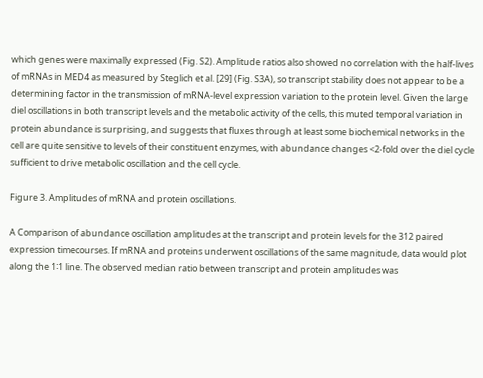which genes were maximally expressed (Fig. S2). Amplitude ratios also showed no correlation with the half-lives of mRNAs in MED4 as measured by Steglich et al. [29] (Fig. S3A), so transcript stability does not appear to be a determining factor in the transmission of mRNA-level expression variation to the protein level. Given the large diel oscillations in both transcript levels and the metabolic activity of the cells, this muted temporal variation in protein abundance is surprising, and suggests that fluxes through at least some biochemical networks in the cell are quite sensitive to levels of their constituent enzymes, with abundance changes <2-fold over the diel cycle sufficient to drive metabolic oscillation and the cell cycle.

Figure 3. Amplitudes of mRNA and protein oscillations.

A Comparison of abundance oscillation amplitudes at the transcript and protein levels for the 312 paired expression timecourses. If mRNA and proteins underwent oscillations of the same magnitude, data would plot along the 1∶1 line. The observed median ratio between transcript and protein amplitudes was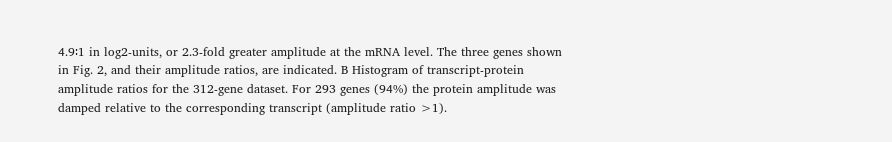4.9∶1 in log2-units, or 2.3-fold greater amplitude at the mRNA level. The three genes shown in Fig. 2, and their amplitude ratios, are indicated. B Histogram of transcript-protein amplitude ratios for the 312-gene dataset. For 293 genes (94%) the protein amplitude was damped relative to the corresponding transcript (amplitude ratio >1).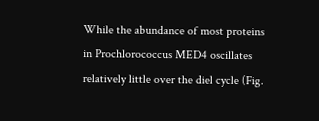While the abundance of most proteins in Prochlorococcus MED4 oscillates relatively little over the diel cycle (Fig.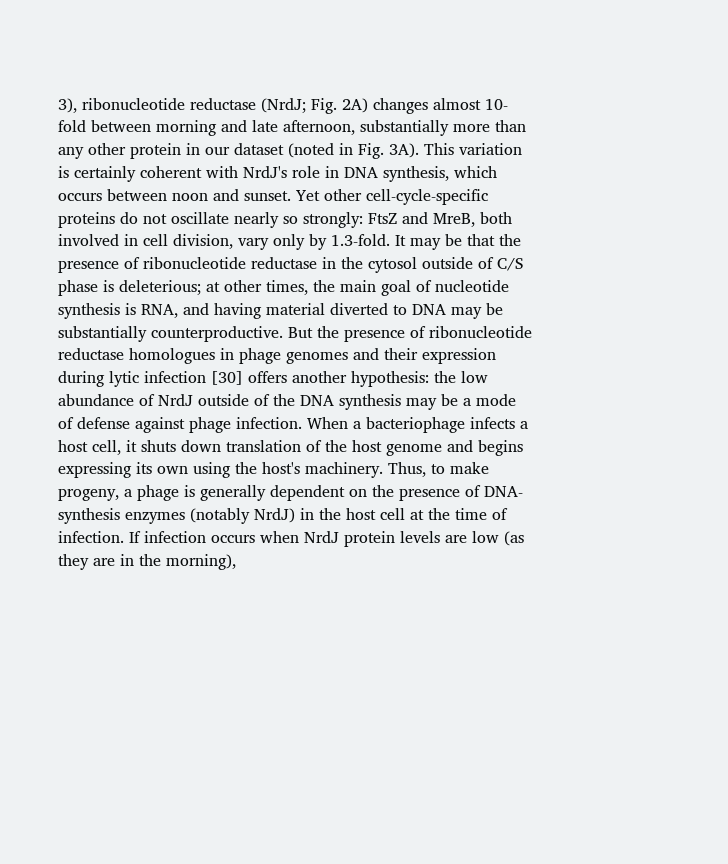3), ribonucleotide reductase (NrdJ; Fig. 2A) changes almost 10-fold between morning and late afternoon, substantially more than any other protein in our dataset (noted in Fig. 3A). This variation is certainly coherent with NrdJ's role in DNA synthesis, which occurs between noon and sunset. Yet other cell-cycle-specific proteins do not oscillate nearly so strongly: FtsZ and MreB, both involved in cell division, vary only by 1.3-fold. It may be that the presence of ribonucleotide reductase in the cytosol outside of C/S phase is deleterious; at other times, the main goal of nucleotide synthesis is RNA, and having material diverted to DNA may be substantially counterproductive. But the presence of ribonucleotide reductase homologues in phage genomes and their expression during lytic infection [30] offers another hypothesis: the low abundance of NrdJ outside of the DNA synthesis may be a mode of defense against phage infection. When a bacteriophage infects a host cell, it shuts down translation of the host genome and begins expressing its own using the host's machinery. Thus, to make progeny, a phage is generally dependent on the presence of DNA-synthesis enzymes (notably NrdJ) in the host cell at the time of infection. If infection occurs when NrdJ protein levels are low (as they are in the morning),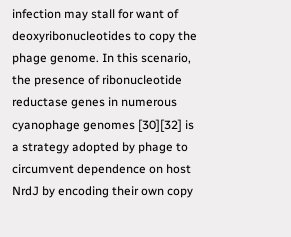infection may stall for want of deoxyribonucleotides to copy the phage genome. In this scenario, the presence of ribonucleotide reductase genes in numerous cyanophage genomes [30][32] is a strategy adopted by phage to circumvent dependence on host NrdJ by encoding their own copy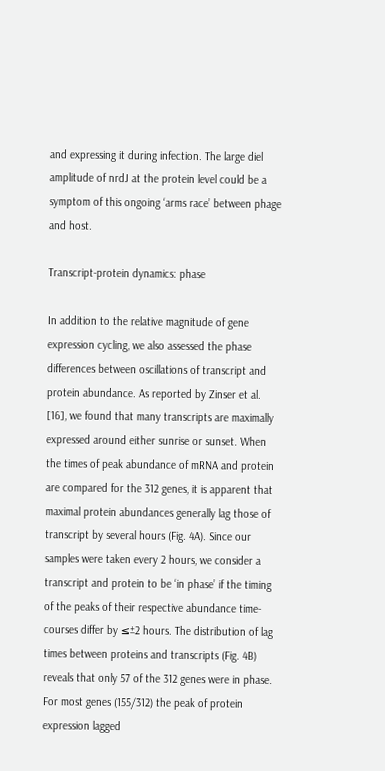and expressing it during infection. The large diel amplitude of nrdJ at the protein level could be a symptom of this ongoing ‘arms race’ between phage and host.

Transcript-protein dynamics: phase

In addition to the relative magnitude of gene expression cycling, we also assessed the phase differences between oscillations of transcript and protein abundance. As reported by Zinser et al. [16], we found that many transcripts are maximally expressed around either sunrise or sunset. When the times of peak abundance of mRNA and protein are compared for the 312 genes, it is apparent that maximal protein abundances generally lag those of transcript by several hours (Fig. 4A). Since our samples were taken every 2 hours, we consider a transcript and protein to be ‘in phase’ if the timing of the peaks of their respective abundance time-courses differ by ≤±2 hours. The distribution of lag times between proteins and transcripts (Fig. 4B) reveals that only 57 of the 312 genes were in phase. For most genes (155/312) the peak of protein expression lagged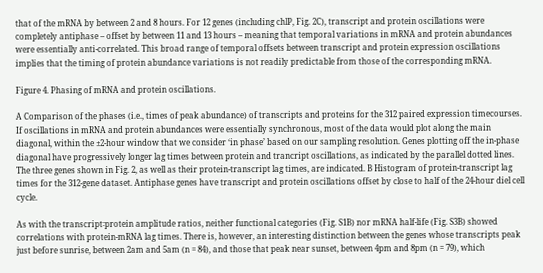that of the mRNA by between 2 and 8 hours. For 12 genes (including chlP, Fig. 2C), transcript and protein oscillations were completely antiphase – offset by between 11 and 13 hours – meaning that temporal variations in mRNA and protein abundances were essentially anti-correlated. This broad range of temporal offsets between transcript and protein expression oscillations implies that the timing of protein abundance variations is not readily predictable from those of the corresponding mRNA.

Figure 4. Phasing of mRNA and protein oscillations.

A Comparison of the phases (i.e., times of peak abundance) of transcripts and proteins for the 312 paired expression timecourses. If oscillations in mRNA and protein abundances were essentially synchronous, most of the data would plot along the main diagonal, within the ±2-hour window that we consider ‘in phase’ based on our sampling resolution. Genes plotting off the in-phase diagonal have progressively longer lag times between protein and trancript oscillations, as indicated by the parallel dotted lines. The three genes shown in Fig. 2, as well as their protein-transcript lag times, are indicated. B Histogram of protein-transcript lag times for the 312-gene dataset. Antiphase genes have transcript and protein oscillations offset by close to half of the 24-hour diel cell cycle.

As with the transcript∶protein amplitude ratios, neither functional categories (Fig. S1B) nor mRNA half-life (Fig. S3B) showed correlations with protein-mRNA lag times. There is, however, an interesting distinction between the genes whose transcripts peak just before sunrise, between 2am and 5am (n = 84), and those that peak near sunset, between 4pm and 8pm (n = 79), which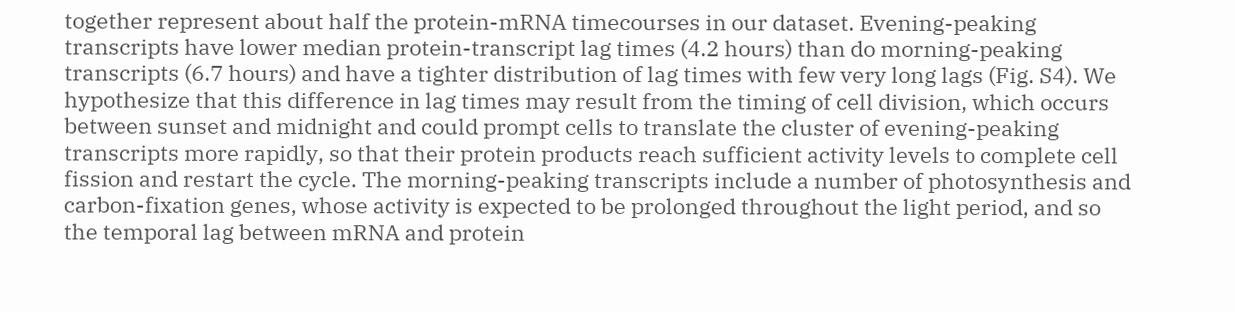together represent about half the protein-mRNA timecourses in our dataset. Evening-peaking transcripts have lower median protein-transcript lag times (4.2 hours) than do morning-peaking transcripts (6.7 hours) and have a tighter distribution of lag times with few very long lags (Fig. S4). We hypothesize that this difference in lag times may result from the timing of cell division, which occurs between sunset and midnight and could prompt cells to translate the cluster of evening-peaking transcripts more rapidly, so that their protein products reach sufficient activity levels to complete cell fission and restart the cycle. The morning-peaking transcripts include a number of photosynthesis and carbon-fixation genes, whose activity is expected to be prolonged throughout the light period, and so the temporal lag between mRNA and protein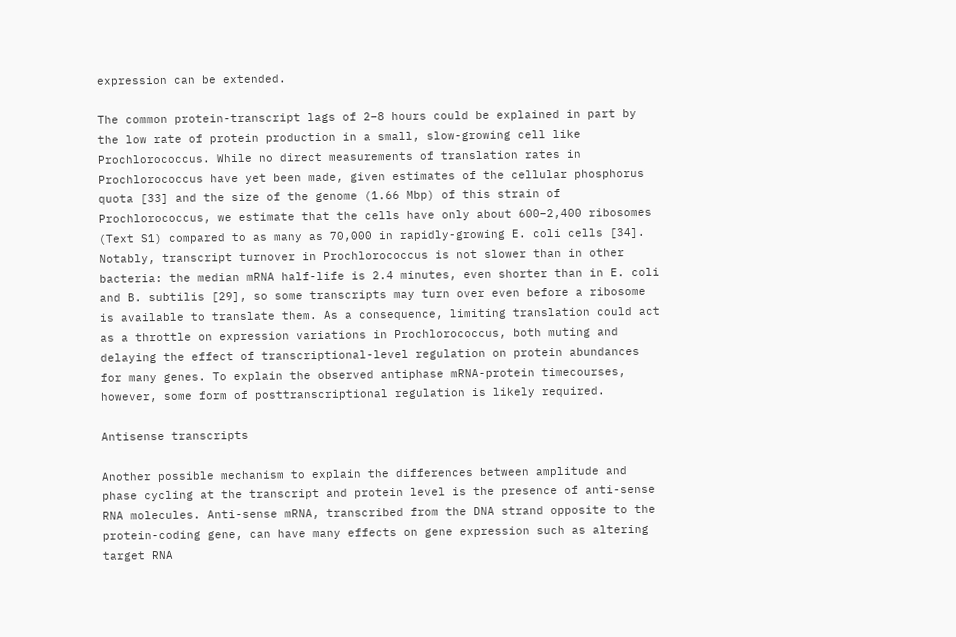expression can be extended.

The common protein-transcript lags of 2–8 hours could be explained in part by the low rate of protein production in a small, slow-growing cell like Prochlorococcus. While no direct measurements of translation rates in Prochlorococcus have yet been made, given estimates of the cellular phosphorus quota [33] and the size of the genome (1.66 Mbp) of this strain of Prochlorococcus, we estimate that the cells have only about 600–2,400 ribosomes (Text S1) compared to as many as 70,000 in rapidly-growing E. coli cells [34]. Notably, transcript turnover in Prochlorococcus is not slower than in other bacteria: the median mRNA half-life is 2.4 minutes, even shorter than in E. coli and B. subtilis [29], so some transcripts may turn over even before a ribosome is available to translate them. As a consequence, limiting translation could act as a throttle on expression variations in Prochlorococcus, both muting and delaying the effect of transcriptional-level regulation on protein abundances for many genes. To explain the observed antiphase mRNA-protein timecourses, however, some form of posttranscriptional regulation is likely required.

Antisense transcripts

Another possible mechanism to explain the differences between amplitude and phase cycling at the transcript and protein level is the presence of anti-sense RNA molecules. Anti-sense mRNA, transcribed from the DNA strand opposite to the protein-coding gene, can have many effects on gene expression such as altering target RNA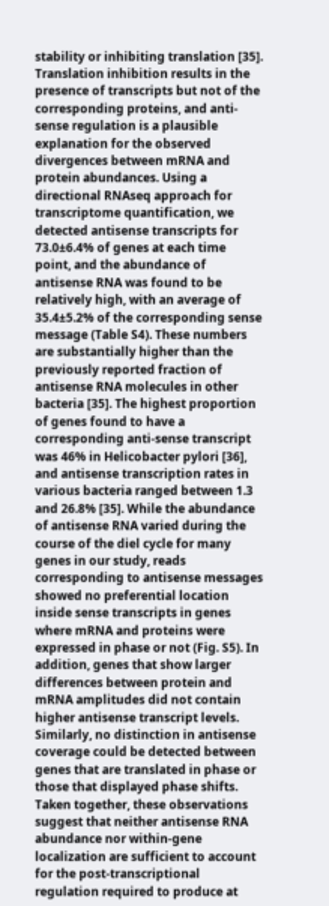stability or inhibiting translation [35]. Translation inhibition results in the presence of transcripts but not of the corresponding proteins, and anti-sense regulation is a plausible explanation for the observed divergences between mRNA and protein abundances. Using a directional RNAseq approach for transcriptome quantification, we detected antisense transcripts for 73.0±6.4% of genes at each time point, and the abundance of antisense RNA was found to be relatively high, with an average of 35.4±5.2% of the corresponding sense message (Table S4). These numbers are substantially higher than the previously reported fraction of antisense RNA molecules in other bacteria [35]. The highest proportion of genes found to have a corresponding anti-sense transcript was 46% in Helicobacter pylori [36], and antisense transcription rates in various bacteria ranged between 1.3 and 26.8% [35]. While the abundance of antisense RNA varied during the course of the diel cycle for many genes in our study, reads corresponding to antisense messages showed no preferential location inside sense transcripts in genes where mRNA and proteins were expressed in phase or not (Fig. S5). In addition, genes that show larger differences between protein and mRNA amplitudes did not contain higher antisense transcript levels. Similarly, no distinction in antisense coverage could be detected between genes that are translated in phase or those that displayed phase shifts. Taken together, these observations suggest that neither antisense RNA abundance nor within-gene localization are sufficient to account for the post-transcriptional regulation required to produce at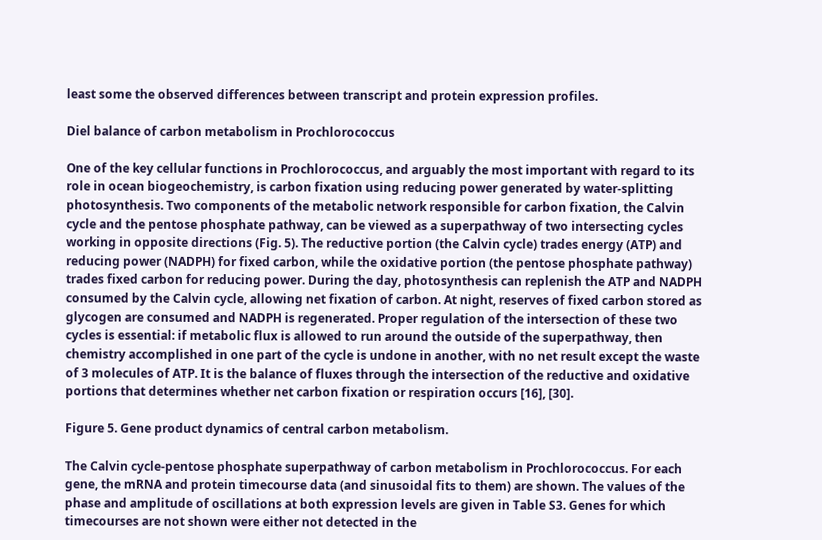least some the observed differences between transcript and protein expression profiles.

Diel balance of carbon metabolism in Prochlorococcus

One of the key cellular functions in Prochlorococcus, and arguably the most important with regard to its role in ocean biogeochemistry, is carbon fixation using reducing power generated by water-splitting photosynthesis. Two components of the metabolic network responsible for carbon fixation, the Calvin cycle and the pentose phosphate pathway, can be viewed as a superpathway of two intersecting cycles working in opposite directions (Fig. 5). The reductive portion (the Calvin cycle) trades energy (ATP) and reducing power (NADPH) for fixed carbon, while the oxidative portion (the pentose phosphate pathway) trades fixed carbon for reducing power. During the day, photosynthesis can replenish the ATP and NADPH consumed by the Calvin cycle, allowing net fixation of carbon. At night, reserves of fixed carbon stored as glycogen are consumed and NADPH is regenerated. Proper regulation of the intersection of these two cycles is essential: if metabolic flux is allowed to run around the outside of the superpathway, then chemistry accomplished in one part of the cycle is undone in another, with no net result except the waste of 3 molecules of ATP. It is the balance of fluxes through the intersection of the reductive and oxidative portions that determines whether net carbon fixation or respiration occurs [16], [30].

Figure 5. Gene product dynamics of central carbon metabolism.

The Calvin cycle-pentose phosphate superpathway of carbon metabolism in Prochlorococcus. For each gene, the mRNA and protein timecourse data (and sinusoidal fits to them) are shown. The values of the phase and amplitude of oscillations at both expression levels are given in Table S3. Genes for which timecourses are not shown were either not detected in the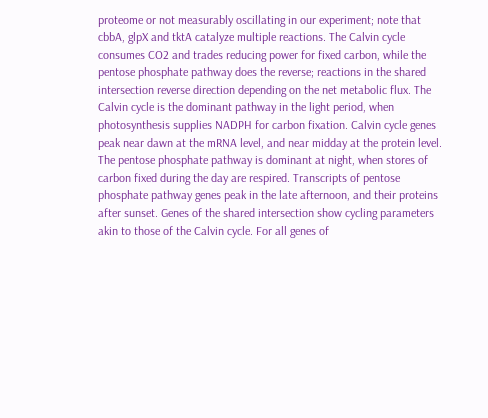proteome or not measurably oscillating in our experiment; note that cbbA, glpX and tktA catalyze multiple reactions. The Calvin cycle consumes CO2 and trades reducing power for fixed carbon, while the pentose phosphate pathway does the reverse; reactions in the shared intersection reverse direction depending on the net metabolic flux. The Calvin cycle is the dominant pathway in the light period, when photosynthesis supplies NADPH for carbon fixation. Calvin cycle genes peak near dawn at the mRNA level, and near midday at the protein level. The pentose phosphate pathway is dominant at night, when stores of carbon fixed during the day are respired. Transcripts of pentose phosphate pathway genes peak in the late afternoon, and their proteins after sunset. Genes of the shared intersection show cycling parameters akin to those of the Calvin cycle. For all genes of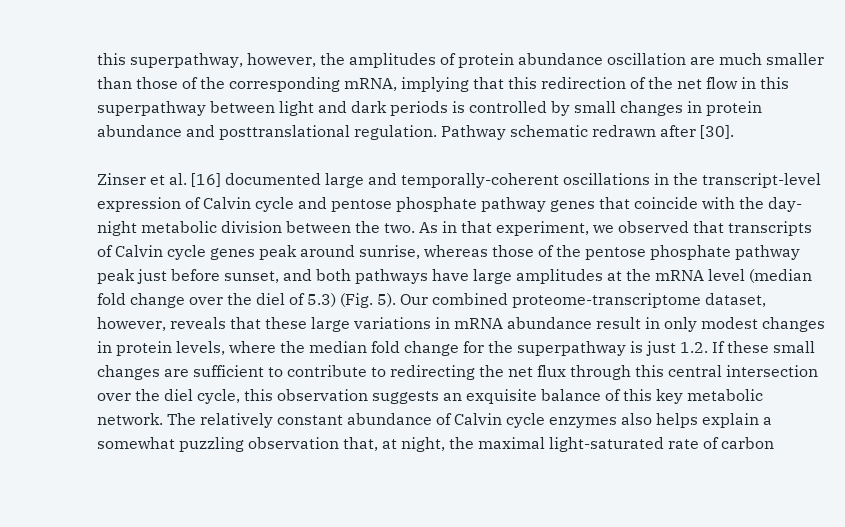this superpathway, however, the amplitudes of protein abundance oscillation are much smaller than those of the corresponding mRNA, implying that this redirection of the net flow in this superpathway between light and dark periods is controlled by small changes in protein abundance and posttranslational regulation. Pathway schematic redrawn after [30].

Zinser et al. [16] documented large and temporally-coherent oscillations in the transcript-level expression of Calvin cycle and pentose phosphate pathway genes that coincide with the day-night metabolic division between the two. As in that experiment, we observed that transcripts of Calvin cycle genes peak around sunrise, whereas those of the pentose phosphate pathway peak just before sunset, and both pathways have large amplitudes at the mRNA level (median fold change over the diel of 5.3) (Fig. 5). Our combined proteome-transcriptome dataset, however, reveals that these large variations in mRNA abundance result in only modest changes in protein levels, where the median fold change for the superpathway is just 1.2. If these small changes are sufficient to contribute to redirecting the net flux through this central intersection over the diel cycle, this observation suggests an exquisite balance of this key metabolic network. The relatively constant abundance of Calvin cycle enzymes also helps explain a somewhat puzzling observation that, at night, the maximal light-saturated rate of carbon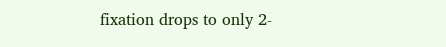fixation drops to only 2-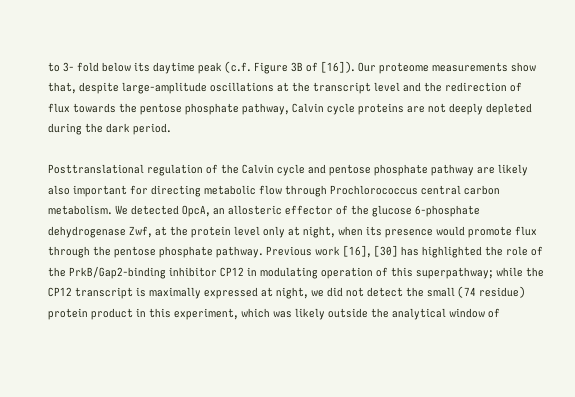to 3- fold below its daytime peak (c.f. Figure 3B of [16]). Our proteome measurements show that, despite large-amplitude oscillations at the transcript level and the redirection of flux towards the pentose phosphate pathway, Calvin cycle proteins are not deeply depleted during the dark period.

Posttranslational regulation of the Calvin cycle and pentose phosphate pathway are likely also important for directing metabolic flow through Prochlorococcus central carbon metabolism. We detected OpcA, an allosteric effector of the glucose 6-phosphate dehydrogenase Zwf, at the protein level only at night, when its presence would promote flux through the pentose phosphate pathway. Previous work [16], [30] has highlighted the role of the PrkB/Gap2-binding inhibitor CP12 in modulating operation of this superpathway; while the CP12 transcript is maximally expressed at night, we did not detect the small (74 residue) protein product in this experiment, which was likely outside the analytical window of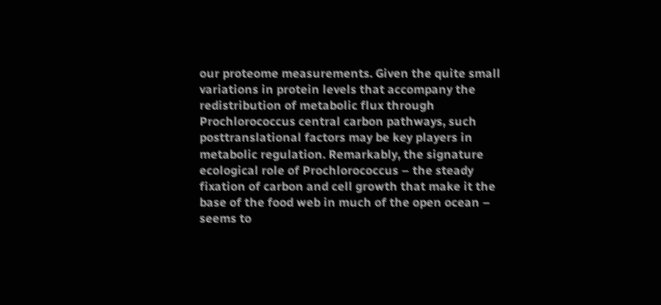our proteome measurements. Given the quite small variations in protein levels that accompany the redistribution of metabolic flux through Prochlorococcus central carbon pathways, such posttranslational factors may be key players in metabolic regulation. Remarkably, the signature ecological role of Prochlorococcus – the steady fixation of carbon and cell growth that make it the base of the food web in much of the open ocean – seems to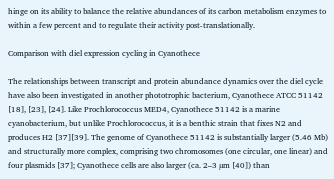hinge on its ability to balance the relative abundances of its carbon metabolism enzymes to within a few percent and to regulate their activity post-translationally.

Comparison with diel expression cycling in Cyanothece

The relationships between transcript and protein abundance dynamics over the diel cycle have also been investigated in another phototrophic bacterium, Cyanothece ATCC 51142 [18], [23], [24]. Like Prochlorococcus MED4, Cyanothece 51142 is a marine cyanobacterium, but unlike Prochlorococcus, it is a benthic strain that fixes N2 and produces H2 [37][39]. The genome of Cyanothece 51142 is substantially larger (5.46 Mb) and structurally more complex, comprising two chromosomes (one circular, one linear) and four plasmids [37]; Cyanothece cells are also larger (ca. 2–3 µm [40]) than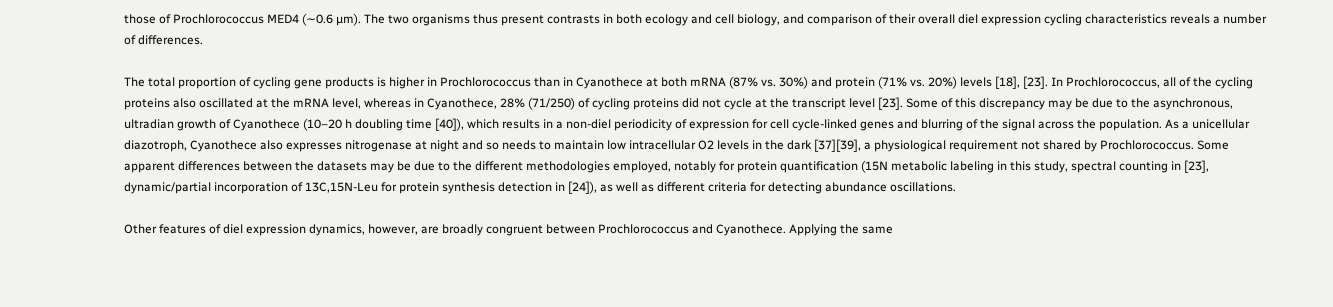those of Prochlorococcus MED4 (∼0.6 µm). The two organisms thus present contrasts in both ecology and cell biology, and comparison of their overall diel expression cycling characteristics reveals a number of differences.

The total proportion of cycling gene products is higher in Prochlorococcus than in Cyanothece at both mRNA (87% vs. 30%) and protein (71% vs. 20%) levels [18], [23]. In Prochlorococcus, all of the cycling proteins also oscillated at the mRNA level, whereas in Cyanothece, 28% (71/250) of cycling proteins did not cycle at the transcript level [23]. Some of this discrepancy may be due to the asynchronous, ultradian growth of Cyanothece (10–20 h doubling time [40]), which results in a non-diel periodicity of expression for cell cycle-linked genes and blurring of the signal across the population. As a unicellular diazotroph, Cyanothece also expresses nitrogenase at night and so needs to maintain low intracellular O2 levels in the dark [37][39], a physiological requirement not shared by Prochlorococcus. Some apparent differences between the datasets may be due to the different methodologies employed, notably for protein quantification (15N metabolic labeling in this study, spectral counting in [23], dynamic/partial incorporation of 13C,15N-Leu for protein synthesis detection in [24]), as well as different criteria for detecting abundance oscillations.

Other features of diel expression dynamics, however, are broadly congruent between Prochlorococcus and Cyanothece. Applying the same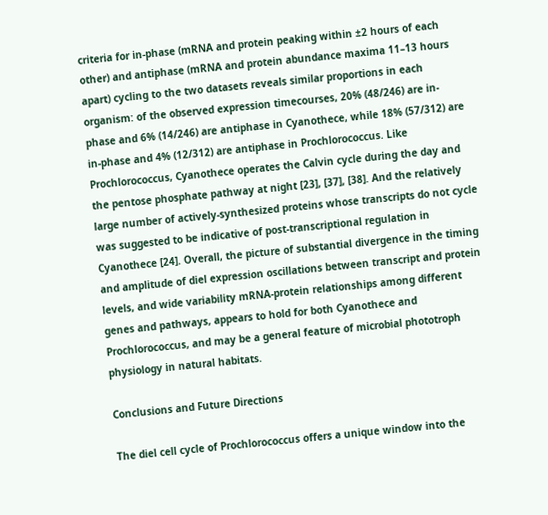criteria for in-phase (mRNA and protein peaking within ±2 hours of each other) and antiphase (mRNA and protein abundance maxima 11–13 hours apart) cycling to the two datasets reveals similar proportions in each organism: of the observed expression timecourses, 20% (48/246) are in-phase and 6% (14/246) are antiphase in Cyanothece, while 18% (57/312) are in-phase and 4% (12/312) are antiphase in Prochlorococcus. Like Prochlorococcus, Cyanothece operates the Calvin cycle during the day and the pentose phosphate pathway at night [23], [37], [38]. And the relatively large number of actively-synthesized proteins whose transcripts do not cycle was suggested to be indicative of post-transcriptional regulation in Cyanothece [24]. Overall, the picture of substantial divergence in the timing and amplitude of diel expression oscillations between transcript and protein levels, and wide variability mRNA-protein relationships among different genes and pathways, appears to hold for both Cyanothece and Prochlorococcus, and may be a general feature of microbial phototroph physiology in natural habitats.

Conclusions and Future Directions

The diel cell cycle of Prochlorococcus offers a unique window into the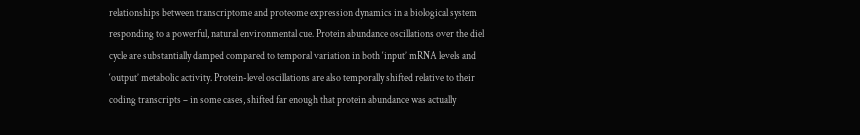relationships between transcriptome and proteome expression dynamics in a biological system responding to a powerful, natural environmental cue. Protein abundance oscillations over the diel cycle are substantially damped compared to temporal variation in both ‘input’ mRNA levels and ‘output’ metabolic activity. Protein-level oscillations are also temporally shifted relative to their coding transcripts – in some cases, shifted far enough that protein abundance was actually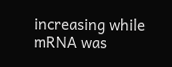increasing while mRNA was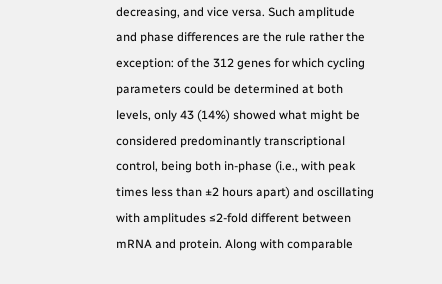decreasing, and vice versa. Such amplitude and phase differences are the rule rather the exception: of the 312 genes for which cycling parameters could be determined at both levels, only 43 (14%) showed what might be considered predominantly transcriptional control, being both in-phase (i.e., with peak times less than ±2 hours apart) and oscillating with amplitudes ≤2-fold different between mRNA and protein. Along with comparable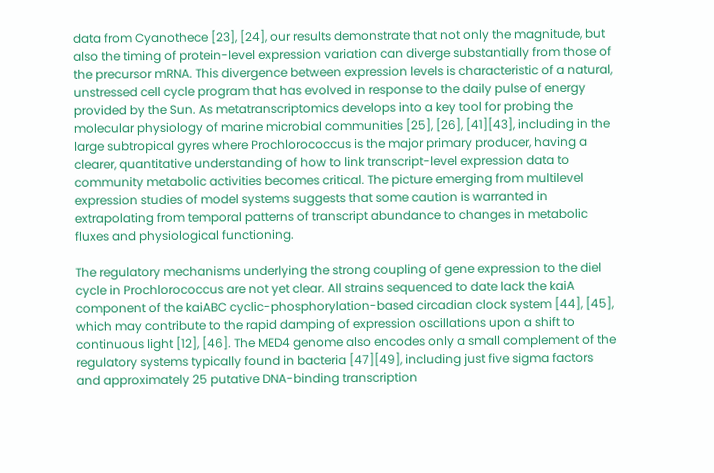data from Cyanothece [23], [24], our results demonstrate that not only the magnitude, but also the timing of protein-level expression variation can diverge substantially from those of the precursor mRNA. This divergence between expression levels is characteristic of a natural, unstressed cell cycle program that has evolved in response to the daily pulse of energy provided by the Sun. As metatranscriptomics develops into a key tool for probing the molecular physiology of marine microbial communities [25], [26], [41][43], including in the large subtropical gyres where Prochlorococcus is the major primary producer, having a clearer, quantitative understanding of how to link transcript-level expression data to community metabolic activities becomes critical. The picture emerging from multilevel expression studies of model systems suggests that some caution is warranted in extrapolating from temporal patterns of transcript abundance to changes in metabolic fluxes and physiological functioning.

The regulatory mechanisms underlying the strong coupling of gene expression to the diel cycle in Prochlorococcus are not yet clear. All strains sequenced to date lack the kaiA component of the kaiABC cyclic-phosphorylation-based circadian clock system [44], [45], which may contribute to the rapid damping of expression oscillations upon a shift to continuous light [12], [46]. The MED4 genome also encodes only a small complement of the regulatory systems typically found in bacteria [47][49], including just five sigma factors and approximately 25 putative DNA-binding transcription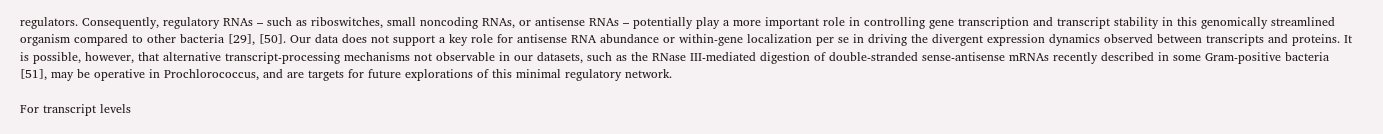regulators. Consequently, regulatory RNAs – such as riboswitches, small noncoding RNAs, or antisense RNAs – potentially play a more important role in controlling gene transcription and transcript stability in this genomically streamlined organism compared to other bacteria [29], [50]. Our data does not support a key role for antisense RNA abundance or within-gene localization per se in driving the divergent expression dynamics observed between transcripts and proteins. It is possible, however, that alternative transcript-processing mechanisms not observable in our datasets, such as the RNase III-mediated digestion of double-stranded sense-antisense mRNAs recently described in some Gram-positive bacteria [51], may be operative in Prochlorococcus, and are targets for future explorations of this minimal regulatory network.

For transcript levels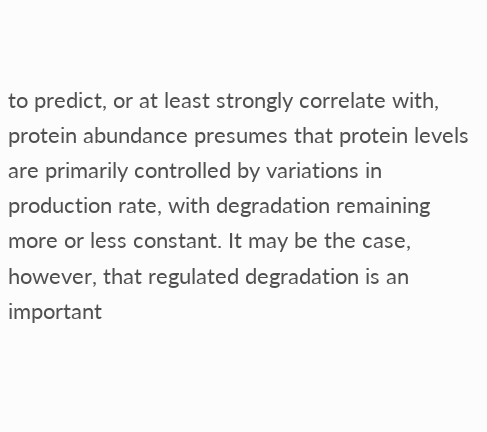to predict, or at least strongly correlate with, protein abundance presumes that protein levels are primarily controlled by variations in production rate, with degradation remaining more or less constant. It may be the case, however, that regulated degradation is an important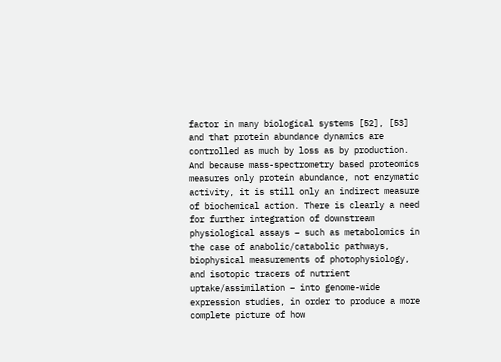factor in many biological systems [52], [53] and that protein abundance dynamics are controlled as much by loss as by production. And because mass-spectrometry based proteomics measures only protein abundance, not enzymatic activity, it is still only an indirect measure of biochemical action. There is clearly a need for further integration of downstream physiological assays – such as metabolomics in the case of anabolic/catabolic pathways, biophysical measurements of photophysiology, and isotopic tracers of nutrient uptake/assimilation – into genome-wide expression studies, in order to produce a more complete picture of how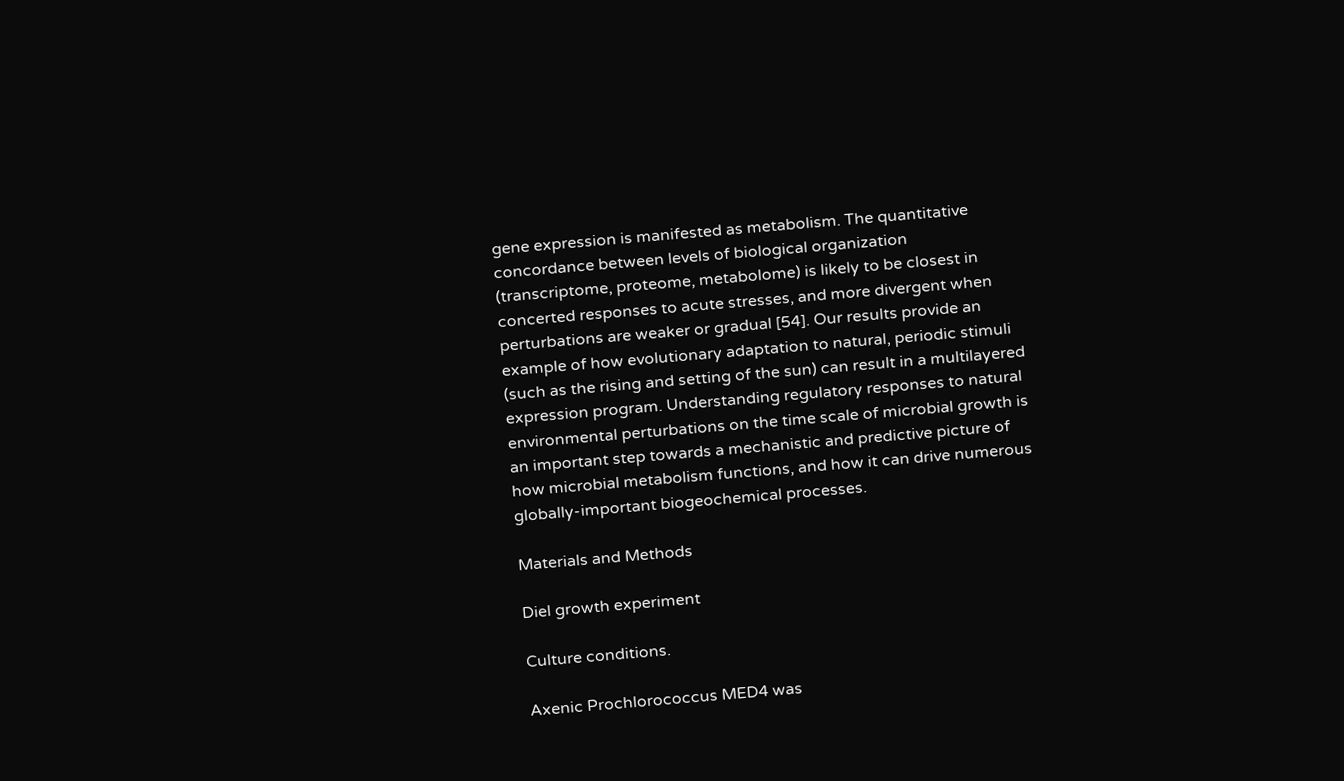gene expression is manifested as metabolism. The quantitative concordance between levels of biological organization (transcriptome, proteome, metabolome) is likely to be closest in concerted responses to acute stresses, and more divergent when perturbations are weaker or gradual [54]. Our results provide an example of how evolutionary adaptation to natural, periodic stimuli (such as the rising and setting of the sun) can result in a multilayered expression program. Understanding regulatory responses to natural environmental perturbations on the time scale of microbial growth is an important step towards a mechanistic and predictive picture of how microbial metabolism functions, and how it can drive numerous globally-important biogeochemical processes.

Materials and Methods

Diel growth experiment

Culture conditions.

Axenic Prochlorococcus MED4 was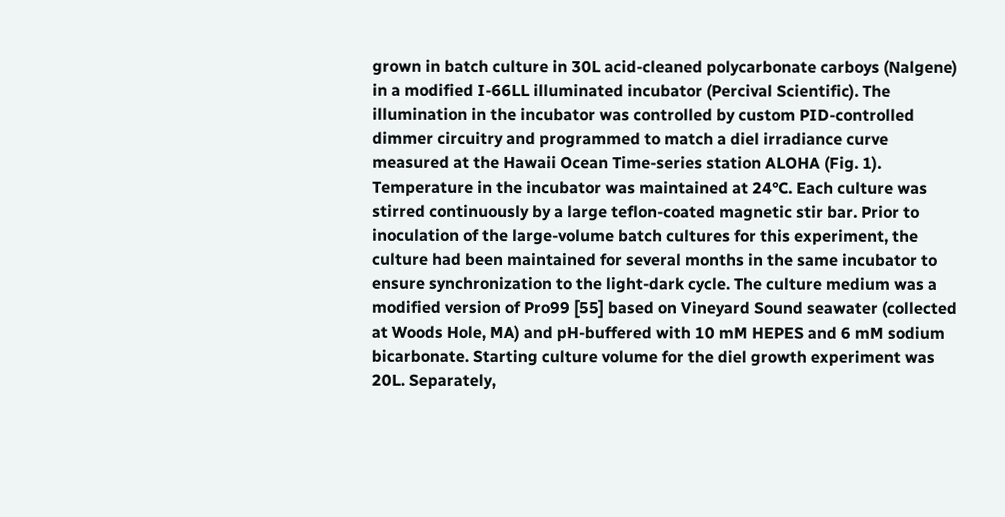grown in batch culture in 30L acid-cleaned polycarbonate carboys (Nalgene) in a modified I-66LL illuminated incubator (Percival Scientific). The illumination in the incubator was controlled by custom PID-controlled dimmer circuitry and programmed to match a diel irradiance curve measured at the Hawaii Ocean Time-series station ALOHA (Fig. 1). Temperature in the incubator was maintained at 24°C. Each culture was stirred continuously by a large teflon-coated magnetic stir bar. Prior to inoculation of the large-volume batch cultures for this experiment, the culture had been maintained for several months in the same incubator to ensure synchronization to the light-dark cycle. The culture medium was a modified version of Pro99 [55] based on Vineyard Sound seawater (collected at Woods Hole, MA) and pH-buffered with 10 mM HEPES and 6 mM sodium bicarbonate. Starting culture volume for the diel growth experiment was 20L. Separately,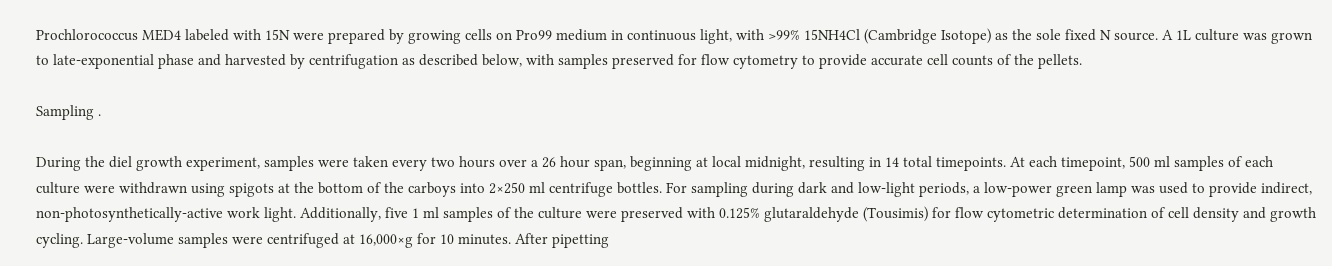Prochlorococcus MED4 labeled with 15N were prepared by growing cells on Pro99 medium in continuous light, with >99% 15NH4Cl (Cambridge Isotope) as the sole fixed N source. A 1L culture was grown to late-exponential phase and harvested by centrifugation as described below, with samples preserved for flow cytometry to provide accurate cell counts of the pellets.

Sampling .

During the diel growth experiment, samples were taken every two hours over a 26 hour span, beginning at local midnight, resulting in 14 total timepoints. At each timepoint, 500 ml samples of each culture were withdrawn using spigots at the bottom of the carboys into 2×250 ml centrifuge bottles. For sampling during dark and low-light periods, a low-power green lamp was used to provide indirect, non-photosynthetically-active work light. Additionally, five 1 ml samples of the culture were preserved with 0.125% glutaraldehyde (Tousimis) for flow cytometric determination of cell density and growth cycling. Large-volume samples were centrifuged at 16,000×g for 10 minutes. After pipetting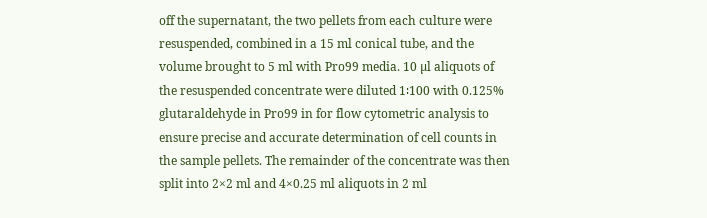off the supernatant, the two pellets from each culture were resuspended, combined in a 15 ml conical tube, and the volume brought to 5 ml with Pro99 media. 10 µl aliquots of the resuspended concentrate were diluted 1∶100 with 0.125% glutaraldehyde in Pro99 in for flow cytometric analysis to ensure precise and accurate determination of cell counts in the sample pellets. The remainder of the concentrate was then split into 2×2 ml and 4×0.25 ml aliquots in 2 ml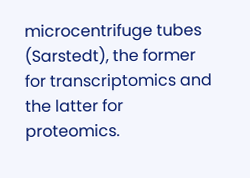microcentrifuge tubes (Sarstedt), the former for transcriptomics and the latter for proteomics.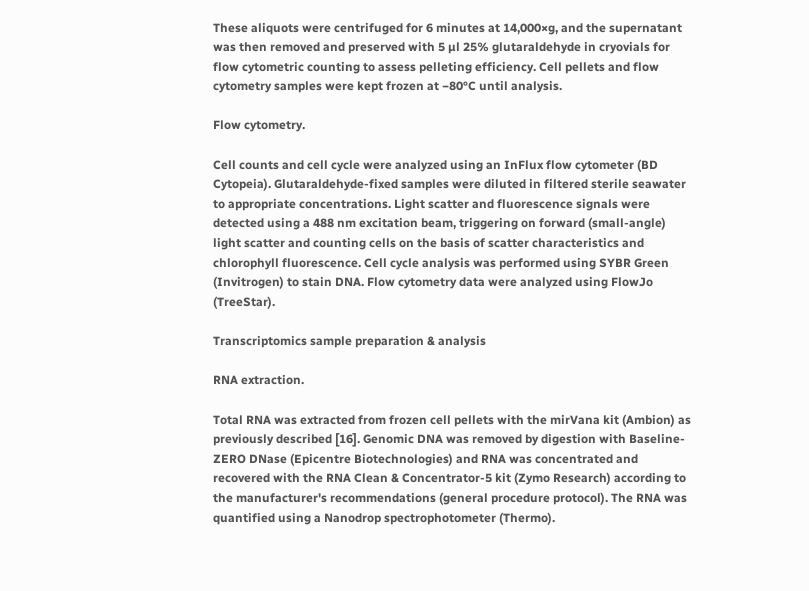These aliquots were centrifuged for 6 minutes at 14,000×g, and the supernatant was then removed and preserved with 5 µl 25% glutaraldehyde in cryovials for flow cytometric counting to assess pelleting efficiency. Cell pellets and flow cytometry samples were kept frozen at −80°C until analysis.

Flow cytometry.

Cell counts and cell cycle were analyzed using an InFlux flow cytometer (BD Cytopeia). Glutaraldehyde-fixed samples were diluted in filtered sterile seawater to appropriate concentrations. Light scatter and fluorescence signals were detected using a 488 nm excitation beam, triggering on forward (small-angle) light scatter and counting cells on the basis of scatter characteristics and chlorophyll fluorescence. Cell cycle analysis was performed using SYBR Green (Invitrogen) to stain DNA. Flow cytometry data were analyzed using FlowJo (TreeStar).

Transcriptomics sample preparation & analysis

RNA extraction.

Total RNA was extracted from frozen cell pellets with the mirVana kit (Ambion) as previously described [16]. Genomic DNA was removed by digestion with Baseline-ZERO DNase (Epicentre Biotechnologies) and RNA was concentrated and recovered with the RNA Clean & Concentrator-5 kit (Zymo Research) according to the manufacturer's recommendations (general procedure protocol). The RNA was quantified using a Nanodrop spectrophotometer (Thermo).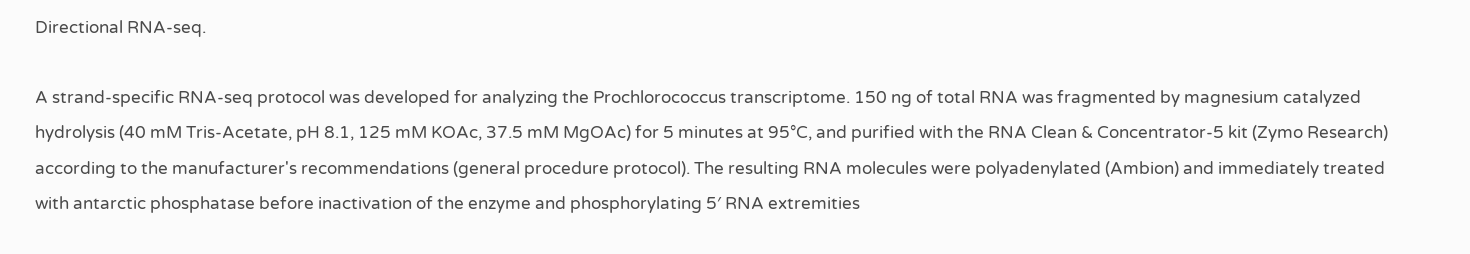Directional RNA-seq.

A strand-specific RNA-seq protocol was developed for analyzing the Prochlorococcus transcriptome. 150 ng of total RNA was fragmented by magnesium catalyzed hydrolysis (40 mM Tris-Acetate, pH 8.1, 125 mM KOAc, 37.5 mM MgOAc) for 5 minutes at 95°C, and purified with the RNA Clean & Concentrator-5 kit (Zymo Research) according to the manufacturer's recommendations (general procedure protocol). The resulting RNA molecules were polyadenylated (Ambion) and immediately treated with antarctic phosphatase before inactivation of the enzyme and phosphorylating 5′ RNA extremities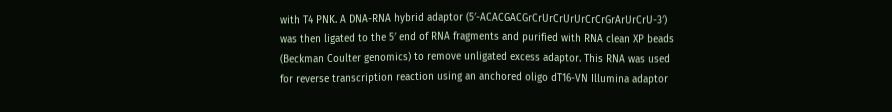with T4 PNK. A DNA-RNA hybrid adaptor (5′-ACACGACGrCrUrCrUrUrCrCrGrArUrCrU-3′) was then ligated to the 5′ end of RNA fragments and purified with RNA clean XP beads (Beckman Coulter genomics) to remove unligated excess adaptor. This RNA was used for reverse transcription reaction using an anchored oligo dT16-VN Illumina adaptor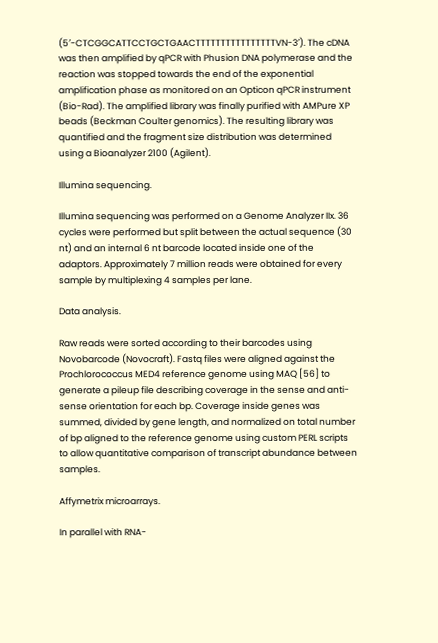(5′-CTCGGCATTCCTGCTGAACTTTTTTTTTTTTTTTTVN-3′). The cDNA was then amplified by qPCR with Phusion DNA polymerase and the reaction was stopped towards the end of the exponential amplification phase as monitored on an Opticon qPCR instrument (Bio-Rad). The amplified library was finally purified with AMPure XP beads (Beckman Coulter genomics). The resulting library was quantified and the fragment size distribution was determined using a Bioanalyzer 2100 (Agilent).

Illumina sequencing.

Illumina sequencing was performed on a Genome Analyzer IIx. 36 cycles were performed but split between the actual sequence (30 nt) and an internal 6 nt barcode located inside one of the adaptors. Approximately 7 million reads were obtained for every sample by multiplexing 4 samples per lane.

Data analysis.

Raw reads were sorted according to their barcodes using Novobarcode (Novocraft). Fastq files were aligned against the Prochlorococcus MED4 reference genome using MAQ [56] to generate a pileup file describing coverage in the sense and anti-sense orientation for each bp. Coverage inside genes was summed, divided by gene length, and normalized on total number of bp aligned to the reference genome using custom PERL scripts to allow quantitative comparison of transcript abundance between samples.

Affymetrix microarrays.

In parallel with RNA-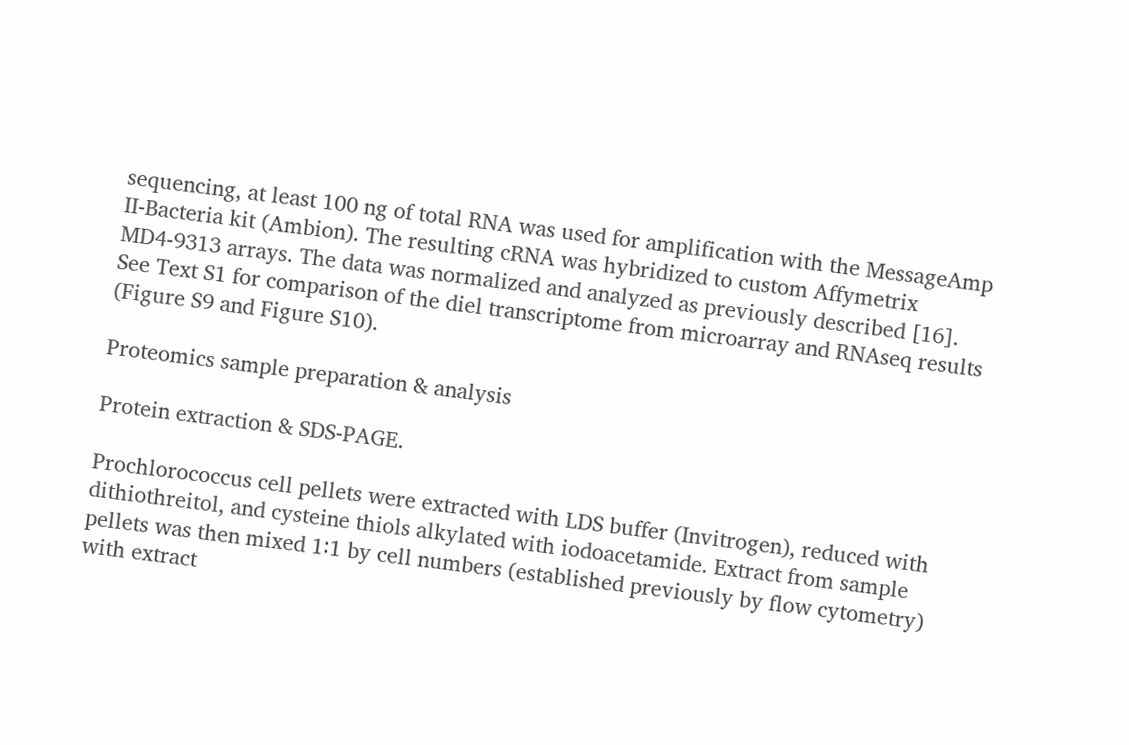sequencing, at least 100 ng of total RNA was used for amplification with the MessageAmp II-Bacteria kit (Ambion). The resulting cRNA was hybridized to custom Affymetrix MD4-9313 arrays. The data was normalized and analyzed as previously described [16]. See Text S1 for comparison of the diel transcriptome from microarray and RNAseq results (Figure S9 and Figure S10).

Proteomics sample preparation & analysis

Protein extraction & SDS-PAGE.

Prochlorococcus cell pellets were extracted with LDS buffer (Invitrogen), reduced with dithiothreitol, and cysteine thiols alkylated with iodoacetamide. Extract from sample pellets was then mixed 1∶1 by cell numbers (established previously by flow cytometry) with extract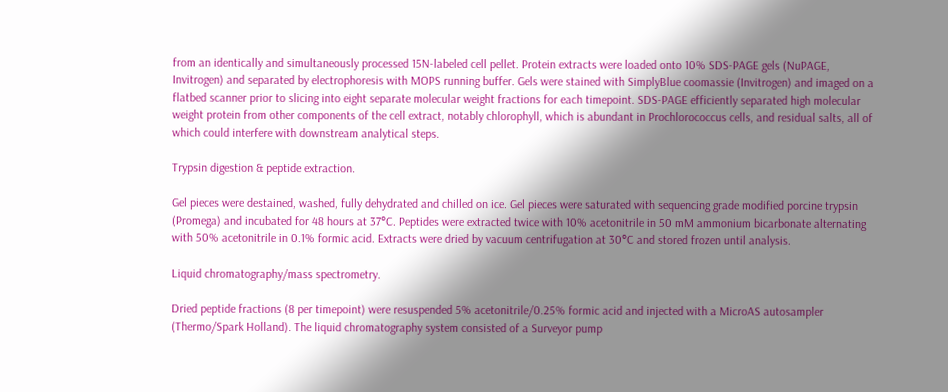from an identically and simultaneously processed 15N-labeled cell pellet. Protein extracts were loaded onto 10% SDS-PAGE gels (NuPAGE, Invitrogen) and separated by electrophoresis with MOPS running buffer. Gels were stained with SimplyBlue coomassie (Invitrogen) and imaged on a flatbed scanner prior to slicing into eight separate molecular weight fractions for each timepoint. SDS-PAGE efficiently separated high molecular weight protein from other components of the cell extract, notably chlorophyll, which is abundant in Prochlorococcus cells, and residual salts, all of which could interfere with downstream analytical steps.

Trypsin digestion & peptide extraction.

Gel pieces were destained, washed, fully dehydrated and chilled on ice. Gel pieces were saturated with sequencing grade modified porcine trypsin (Promega) and incubated for 48 hours at 37°C. Peptides were extracted twice with 10% acetonitrile in 50 mM ammonium bicarbonate alternating with 50% acetonitrile in 0.1% formic acid. Extracts were dried by vacuum centrifugation at 30°C and stored frozen until analysis.

Liquid chromatography/mass spectrometry.

Dried peptide fractions (8 per timepoint) were resuspended 5% acetonitrile/0.25% formic acid and injected with a MicroAS autosampler (Thermo/Spark Holland). The liquid chromatography system consisted of a Surveyor pump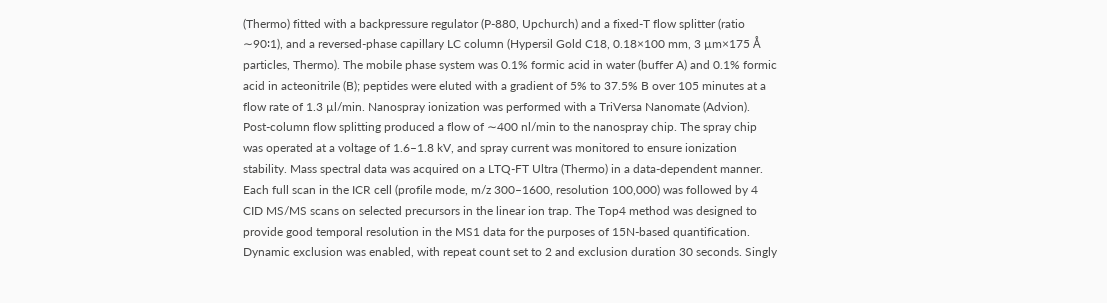(Thermo) fitted with a backpressure regulator (P-880, Upchurch) and a fixed-T flow splitter (ratio ∼90∶1), and a reversed-phase capillary LC column (Hypersil Gold C18, 0.18×100 mm, 3 µm×175 Å particles, Thermo). The mobile phase system was 0.1% formic acid in water (buffer A) and 0.1% formic acid in acteonitrile (B); peptides were eluted with a gradient of 5% to 37.5% B over 105 minutes at a flow rate of 1.3 µl/min. Nanospray ionization was performed with a TriVersa Nanomate (Advion). Post-column flow splitting produced a flow of ∼400 nl/min to the nanospray chip. The spray chip was operated at a voltage of 1.6–1.8 kV, and spray current was monitored to ensure ionization stability. Mass spectral data was acquired on a LTQ-FT Ultra (Thermo) in a data-dependent manner. Each full scan in the ICR cell (profile mode, m/z 300–1600, resolution 100,000) was followed by 4 CID MS/MS scans on selected precursors in the linear ion trap. The Top4 method was designed to provide good temporal resolution in the MS1 data for the purposes of 15N-based quantification. Dynamic exclusion was enabled, with repeat count set to 2 and exclusion duration 30 seconds. Singly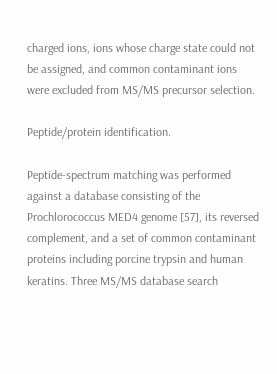charged ions, ions whose charge state could not be assigned, and common contaminant ions were excluded from MS/MS precursor selection.

Peptide/protein identification.

Peptide-spectrum matching was performed against a database consisting of the Prochlorococcus MED4 genome [57], its reversed complement, and a set of common contaminant proteins including porcine trypsin and human keratins. Three MS/MS database search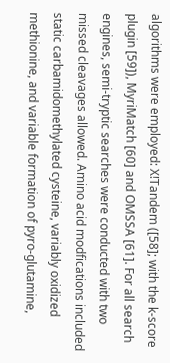algorithms were employed: X!Tandem ([58]; with the k-score plugin [59]), MyriMatch [60] and OMSSA [61]. For all search engines, semi-tryptic searches were conducted with two missed cleavages allowed. Amino acid modfications included static carbamidomethylated cysteine, variably oxidized methionine, and variable formation of pyro-glutamine,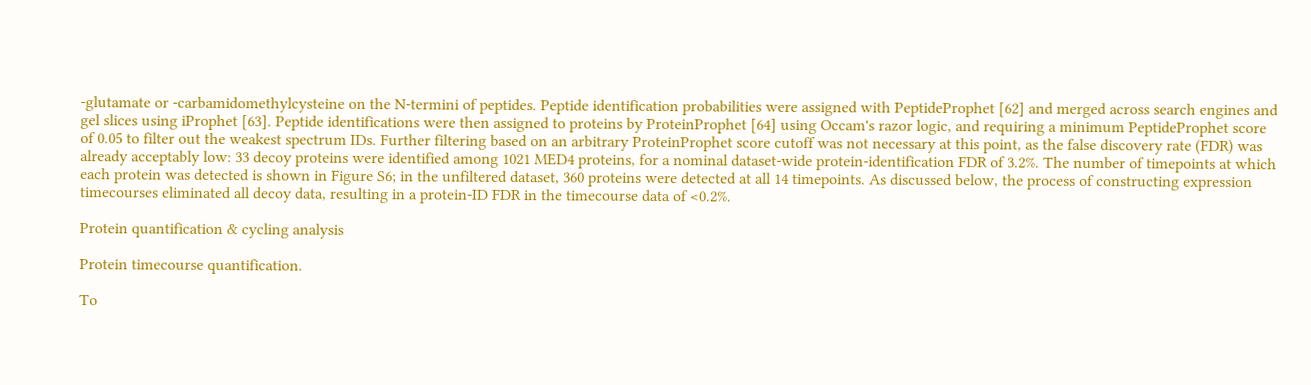-glutamate or -carbamidomethylcysteine on the N-termini of peptides. Peptide identification probabilities were assigned with PeptideProphet [62] and merged across search engines and gel slices using iProphet [63]. Peptide identifications were then assigned to proteins by ProteinProphet [64] using Occam's razor logic, and requiring a minimum PeptideProphet score of 0.05 to filter out the weakest spectrum IDs. Further filtering based on an arbitrary ProteinProphet score cutoff was not necessary at this point, as the false discovery rate (FDR) was already acceptably low: 33 decoy proteins were identified among 1021 MED4 proteins, for a nominal dataset-wide protein-identification FDR of 3.2%. The number of timepoints at which each protein was detected is shown in Figure S6; in the unfiltered dataset, 360 proteins were detected at all 14 timepoints. As discussed below, the process of constructing expression timecourses eliminated all decoy data, resulting in a protein-ID FDR in the timecourse data of <0.2%.

Protein quantification & cycling analysis

Protein timecourse quantification.

To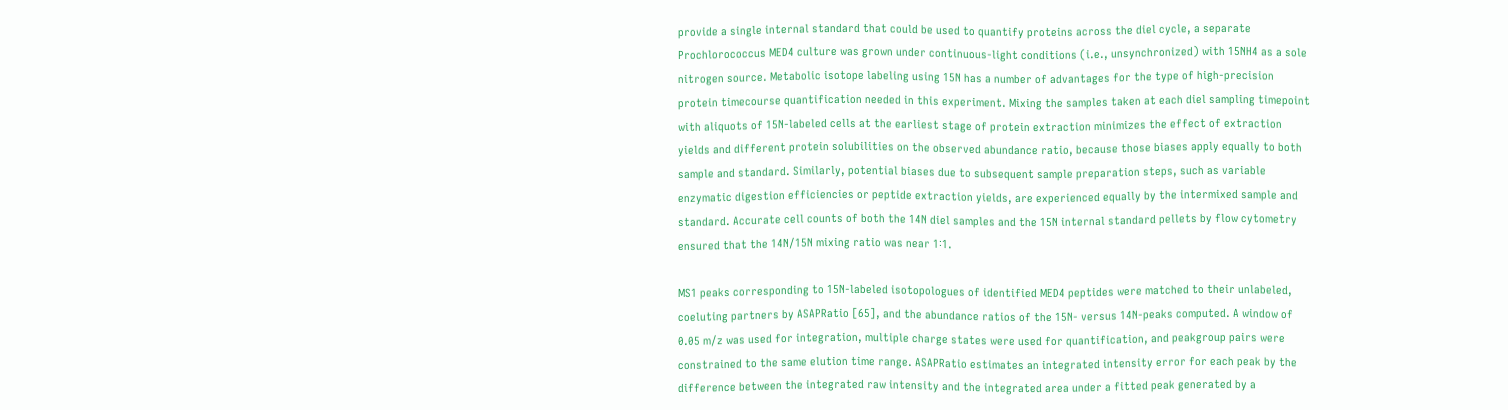provide a single internal standard that could be used to quantify proteins across the diel cycle, a separate Prochlorococcus MED4 culture was grown under continuous-light conditions (i.e., unsynchronized) with 15NH4 as a sole nitrogen source. Metabolic isotope labeling using 15N has a number of advantages for the type of high-precision protein timecourse quantification needed in this experiment. Mixing the samples taken at each diel sampling timepoint with aliquots of 15N-labeled cells at the earliest stage of protein extraction minimizes the effect of extraction yields and different protein solubilities on the observed abundance ratio, because those biases apply equally to both sample and standard. Similarly, potential biases due to subsequent sample preparation steps, such as variable enzymatic digestion efficiencies or peptide extraction yields, are experienced equally by the intermixed sample and standard. Accurate cell counts of both the 14N diel samples and the 15N internal standard pellets by flow cytometry ensured that the 14N/15N mixing ratio was near 1∶1.

MS1 peaks corresponding to 15N-labeled isotopologues of identified MED4 peptides were matched to their unlabeled, coeluting partners by ASAPRatio [65], and the abundance ratios of the 15N- versus 14N-peaks computed. A window of 0.05 m/z was used for integration, multiple charge states were used for quantification, and peakgroup pairs were constrained to the same elution time range. ASAPRatio estimates an integrated intensity error for each peak by the difference between the integrated raw intensity and the integrated area under a fitted peak generated by a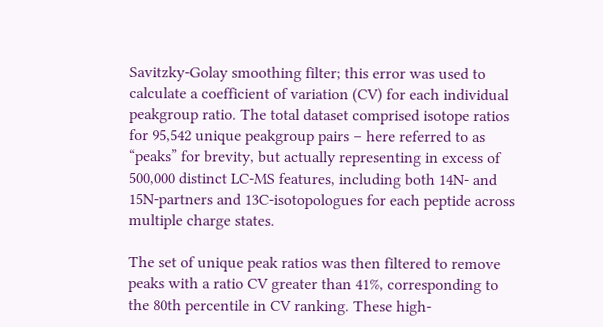Savitzky-Golay smoothing filter; this error was used to calculate a coefficient of variation (CV) for each individual peakgroup ratio. The total dataset comprised isotope ratios for 95,542 unique peakgroup pairs – here referred to as “peaks” for brevity, but actually representing in excess of 500,000 distinct LC-MS features, including both 14N- and 15N-partners and 13C-isotopologues for each peptide across multiple charge states.

The set of unique peak ratios was then filtered to remove peaks with a ratio CV greater than 41%, corresponding to the 80th percentile in CV ranking. These high-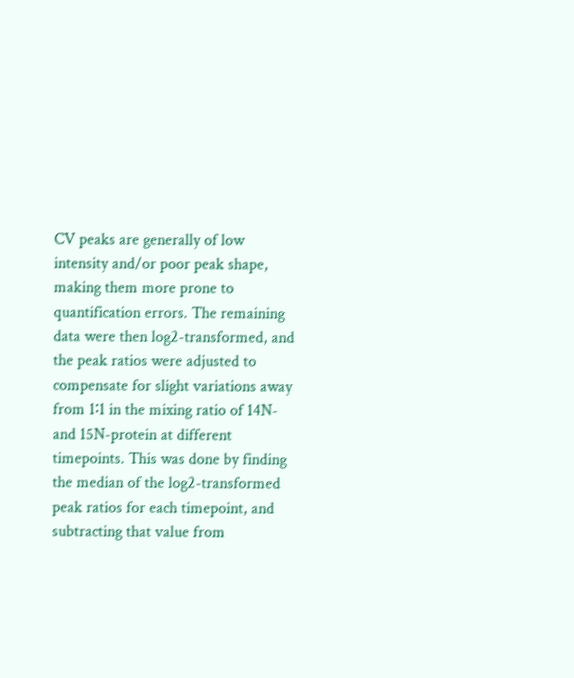CV peaks are generally of low intensity and/or poor peak shape, making them more prone to quantification errors. The remaining data were then log2-transformed, and the peak ratios were adjusted to compensate for slight variations away from 1∶1 in the mixing ratio of 14N- and 15N-protein at different timepoints. This was done by finding the median of the log2-transformed peak ratios for each timepoint, and subtracting that value from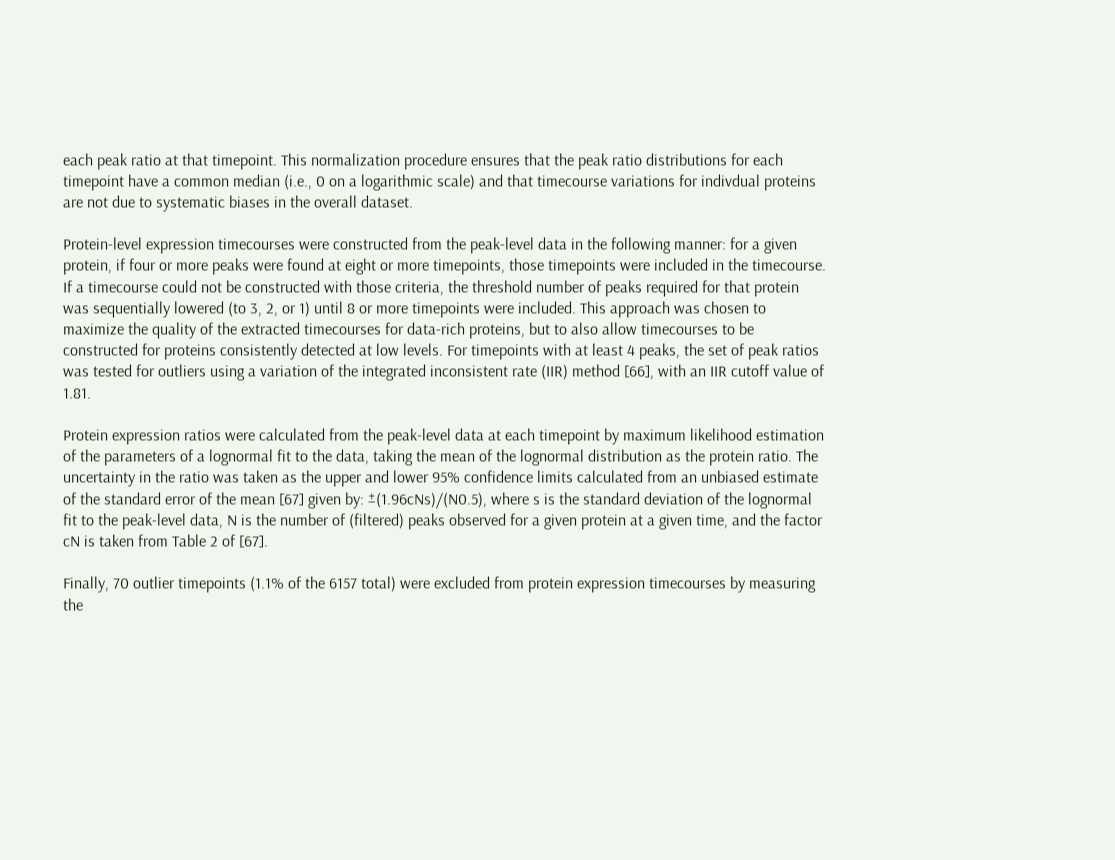each peak ratio at that timepoint. This normalization procedure ensures that the peak ratio distributions for each timepoint have a common median (i.e., 0 on a logarithmic scale) and that timecourse variations for indivdual proteins are not due to systematic biases in the overall dataset.

Protein-level expression timecourses were constructed from the peak-level data in the following manner: for a given protein, if four or more peaks were found at eight or more timepoints, those timepoints were included in the timecourse. If a timecourse could not be constructed with those criteria, the threshold number of peaks required for that protein was sequentially lowered (to 3, 2, or 1) until 8 or more timepoints were included. This approach was chosen to maximize the quality of the extracted timecourses for data-rich proteins, but to also allow timecourses to be constructed for proteins consistently detected at low levels. For timepoints with at least 4 peaks, the set of peak ratios was tested for outliers using a variation of the integrated inconsistent rate (IIR) method [66], with an IIR cutoff value of 1.81.

Protein expression ratios were calculated from the peak-level data at each timepoint by maximum likelihood estimation of the parameters of a lognormal fit to the data, taking the mean of the lognormal distribution as the protein ratio. The uncertainty in the ratio was taken as the upper and lower 95% confidence limits calculated from an unbiased estimate of the standard error of the mean [67] given by: ±(1.96cNs)/(N0.5), where s is the standard deviation of the lognormal fit to the peak-level data, N is the number of (filtered) peaks observed for a given protein at a given time, and the factor cN is taken from Table 2 of [67].

Finally, 70 outlier timepoints (1.1% of the 6157 total) were excluded from protein expression timecourses by measuring the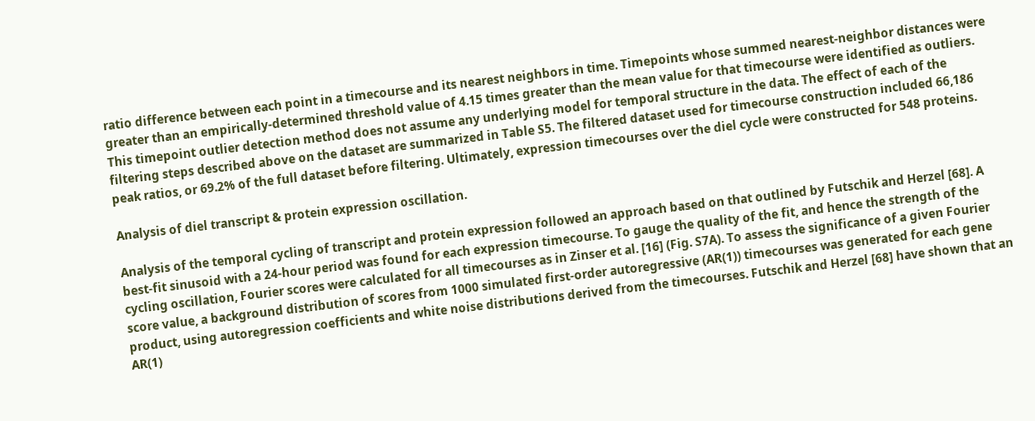ratio difference between each point in a timecourse and its nearest neighbors in time. Timepoints whose summed nearest-neighbor distances were greater than an empirically-determined threshold value of 4.15 times greater than the mean value for that timecourse were identified as outliers. This timepoint outlier detection method does not assume any underlying model for temporal structure in the data. The effect of each of the filtering steps described above on the dataset are summarized in Table S5. The filtered dataset used for timecourse construction included 66,186 peak ratios, or 69.2% of the full dataset before filtering. Ultimately, expression timecourses over the diel cycle were constructed for 548 proteins.

Analysis of diel transcript & protein expression oscillation.

Analysis of the temporal cycling of transcript and protein expression followed an approach based on that outlined by Futschik and Herzel [68]. A best-fit sinusoid with a 24-hour period was found for each expression timecourse. To gauge the quality of the fit, and hence the strength of the cycling oscillation, Fourier scores were calculated for all timecourses as in Zinser et al. [16] (Fig. S7A). To assess the significance of a given Fourier score value, a background distribution of scores from 1000 simulated first-order autoregressive (AR(1)) timecourses was generated for each gene product, using autoregression coefficients and white noise distributions derived from the timecourses. Futschik and Herzel [68] have shown that an AR(1)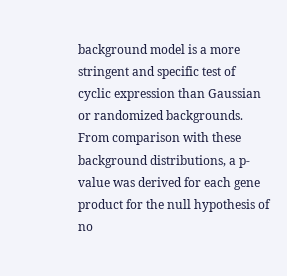background model is a more stringent and specific test of cyclic expression than Gaussian or randomized backgrounds. From comparison with these background distributions, a p-value was derived for each gene product for the null hypothesis of no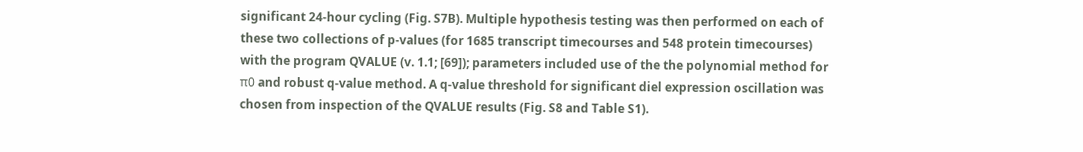significant 24-hour cycling (Fig. S7B). Multiple hypothesis testing was then performed on each of these two collections of p-values (for 1685 transcript timecourses and 548 protein timecourses) with the program QVALUE (v. 1.1; [69]); parameters included use of the the polynomial method for π0 and robust q-value method. A q-value threshold for significant diel expression oscillation was chosen from inspection of the QVALUE results (Fig. S8 and Table S1).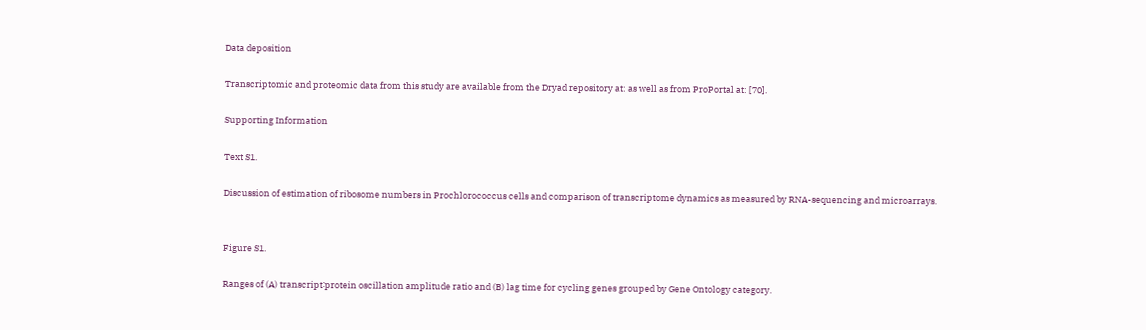Data deposition

Transcriptomic and proteomic data from this study are available from the Dryad repository at: as well as from ProPortal at: [70].

Supporting Information

Text S1.

Discussion of estimation of ribosome numbers in Prochlorococcus cells and comparison of transcriptome dynamics as measured by RNA-sequencing and microarrays.


Figure S1.

Ranges of (A) transcript∶protein oscillation amplitude ratio and (B) lag time for cycling genes grouped by Gene Ontology category.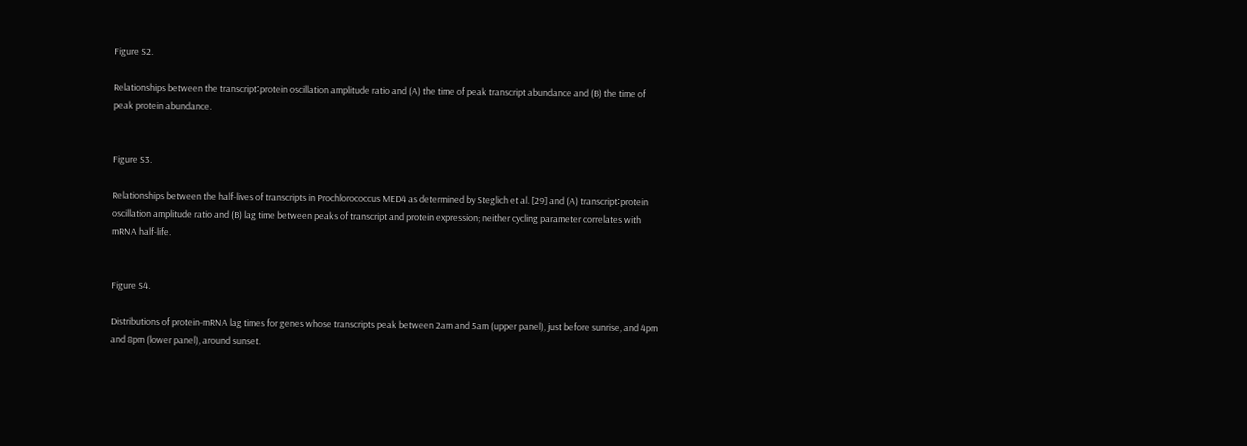Figure S2.

Relationships between the transcript∶protein oscillation amplitude ratio and (A) the time of peak transcript abundance and (B) the time of peak protein abundance.


Figure S3.

Relationships between the half-lives of transcripts in Prochlorococcus MED4 as determined by Steglich et al. [29] and (A) transcript∶protein oscillation amplitude ratio and (B) lag time between peaks of transcript and protein expression; neither cycling parameter correlates with mRNA half-life.


Figure S4.

Distributions of protein-mRNA lag times for genes whose transcripts peak between 2am and 5am (upper panel), just before sunrise, and 4pm and 8pm (lower panel), around sunset.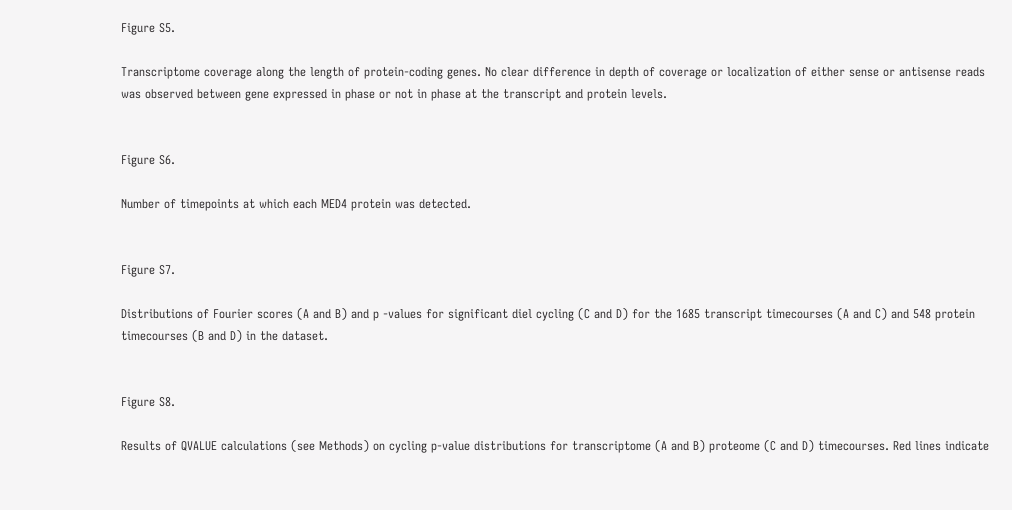Figure S5.

Transcriptome coverage along the length of protein-coding genes. No clear difference in depth of coverage or localization of either sense or antisense reads was observed between gene expressed in phase or not in phase at the transcript and protein levels.


Figure S6.

Number of timepoints at which each MED4 protein was detected.


Figure S7.

Distributions of Fourier scores (A and B) and p -values for significant diel cycling (C and D) for the 1685 transcript timecourses (A and C) and 548 protein timecourses (B and D) in the dataset.


Figure S8.

Results of QVALUE calculations (see Methods) on cycling p-value distributions for transcriptome (A and B) proteome (C and D) timecourses. Red lines indicate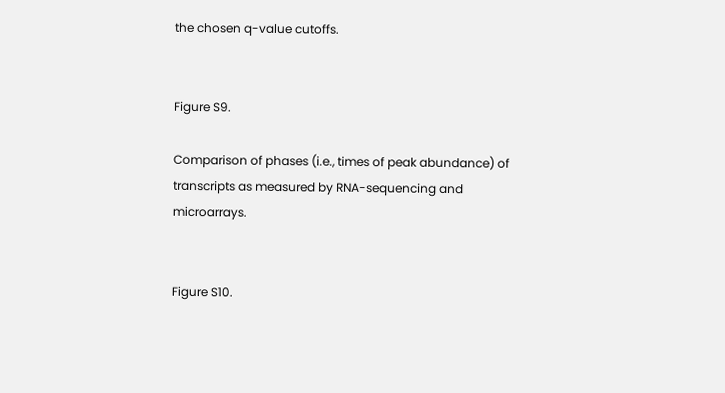the chosen q-value cutoffs.


Figure S9.

Comparison of phases (i.e., times of peak abundance) of transcripts as measured by RNA-sequencing and microarrays.


Figure S10.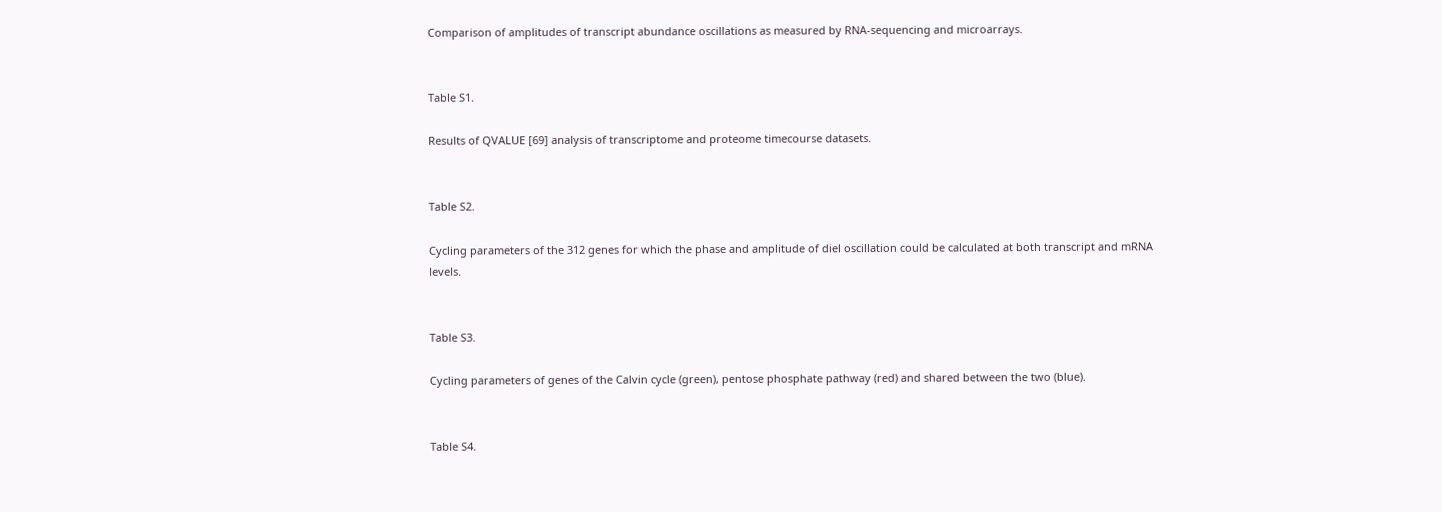Comparison of amplitudes of transcript abundance oscillations as measured by RNA-sequencing and microarrays.


Table S1.

Results of QVALUE [69] analysis of transcriptome and proteome timecourse datasets.


Table S2.

Cycling parameters of the 312 genes for which the phase and amplitude of diel oscillation could be calculated at both transcript and mRNA levels.


Table S3.

Cycling parameters of genes of the Calvin cycle (green), pentose phosphate pathway (red) and shared between the two (blue).


Table S4.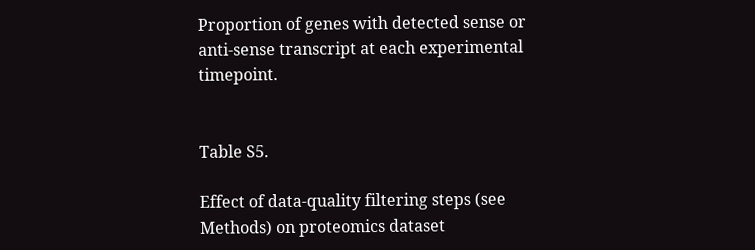Proportion of genes with detected sense or anti-sense transcript at each experimental timepoint.


Table S5.

Effect of data-quality filtering steps (see Methods) on proteomics dataset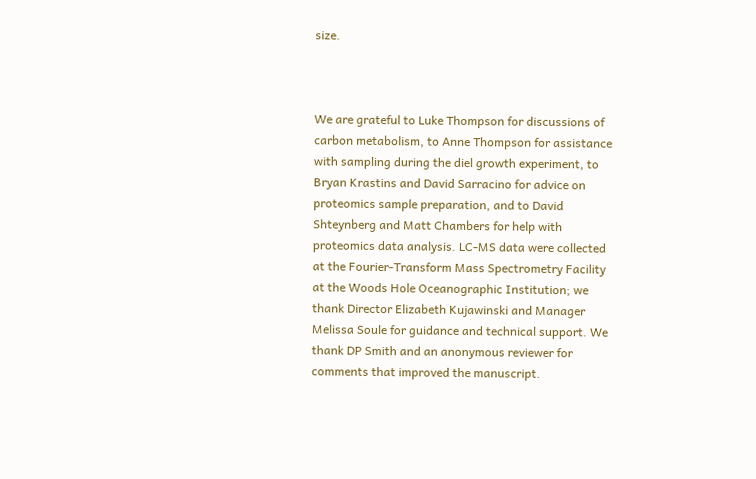size.



We are grateful to Luke Thompson for discussions of carbon metabolism, to Anne Thompson for assistance with sampling during the diel growth experiment, to Bryan Krastins and David Sarracino for advice on proteomics sample preparation, and to David Shteynberg and Matt Chambers for help with proteomics data analysis. LC-MS data were collected at the Fourier-Transform Mass Spectrometry Facility at the Woods Hole Oceanographic Institution; we thank Director Elizabeth Kujawinski and Manager Melissa Soule for guidance and technical support. We thank DP Smith and an anonymous reviewer for comments that improved the manuscript.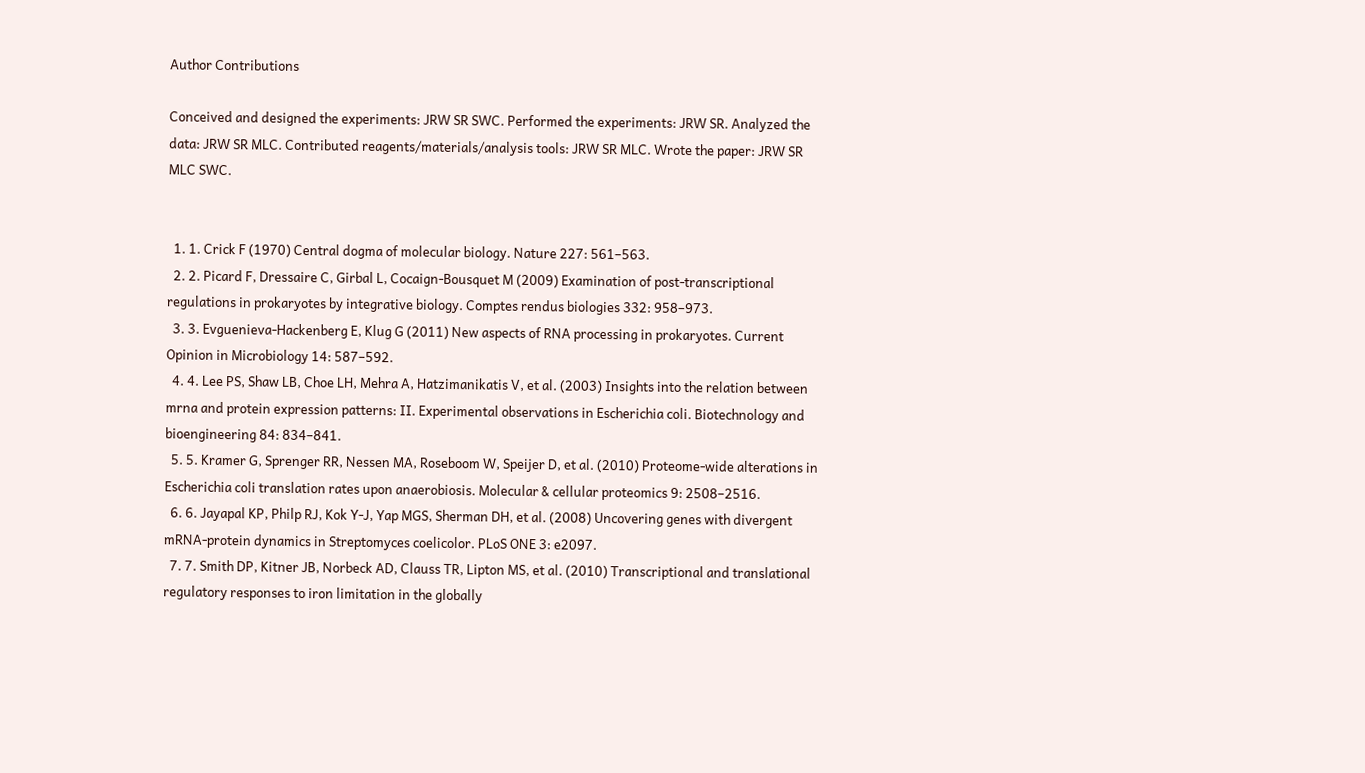Author Contributions

Conceived and designed the experiments: JRW SR SWC. Performed the experiments: JRW SR. Analyzed the data: JRW SR MLC. Contributed reagents/materials/analysis tools: JRW SR MLC. Wrote the paper: JRW SR MLC SWC.


  1. 1. Crick F (1970) Central dogma of molecular biology. Nature 227: 561–563.
  2. 2. Picard F, Dressaire C, Girbal L, Cocaign-Bousquet M (2009) Examination of post-transcriptional regulations in prokaryotes by integrative biology. Comptes rendus biologies 332: 958–973.
  3. 3. Evguenieva-Hackenberg E, Klug G (2011) New aspects of RNA processing in prokaryotes. Current Opinion in Microbiology 14: 587–592.
  4. 4. Lee PS, Shaw LB, Choe LH, Mehra A, Hatzimanikatis V, et al. (2003) Insights into the relation between mrna and protein expression patterns: II. Experimental observations in Escherichia coli. Biotechnology and bioengineering 84: 834–841.
  5. 5. Kramer G, Sprenger RR, Nessen MA, Roseboom W, Speijer D, et al. (2010) Proteome-wide alterations in Escherichia coli translation rates upon anaerobiosis. Molecular & cellular proteomics 9: 2508–2516.
  6. 6. Jayapal KP, Philp RJ, Kok Y-J, Yap MGS, Sherman DH, et al. (2008) Uncovering genes with divergent mRNA-protein dynamics in Streptomyces coelicolor. PLoS ONE 3: e2097.
  7. 7. Smith DP, Kitner JB, Norbeck AD, Clauss TR, Lipton MS, et al. (2010) Transcriptional and translational regulatory responses to iron limitation in the globally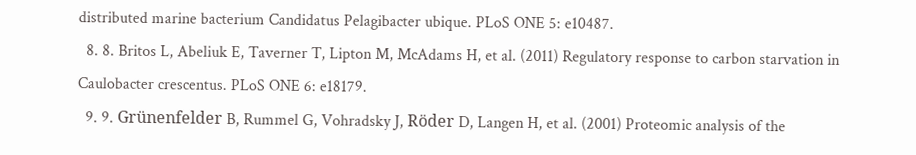distributed marine bacterium Candidatus Pelagibacter ubique. PLoS ONE 5: e10487.
  8. 8. Britos L, Abeliuk E, Taverner T, Lipton M, McAdams H, et al. (2011) Regulatory response to carbon starvation in Caulobacter crescentus. PLoS ONE 6: e18179.
  9. 9. Grünenfelder B, Rummel G, Vohradsky J, Röder D, Langen H, et al. (2001) Proteomic analysis of the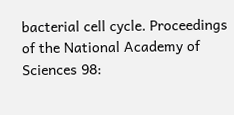bacterial cell cycle. Proceedings of the National Academy of Sciences 98: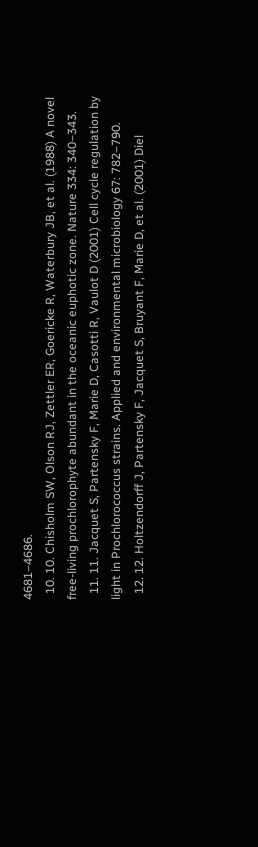4681–4686.
  10. 10. Chisholm SW, Olson RJ, Zettler ER, Goericke R, Waterbury JB, et al. (1988) A novel free-living prochlorophyte abundant in the oceanic euphotic zone. Nature 334: 340–343.
  11. 11. Jacquet S, Partensky F, Marie D, Casotti R, Vaulot D (2001) Cell cycle regulation by light in Prochlorococcus strains. Applied and environmental microbiology 67: 782–790.
  12. 12. Holtzendorff J, Partensky F, Jacquet S, Bruyant F, Marie D, et al. (2001) Diel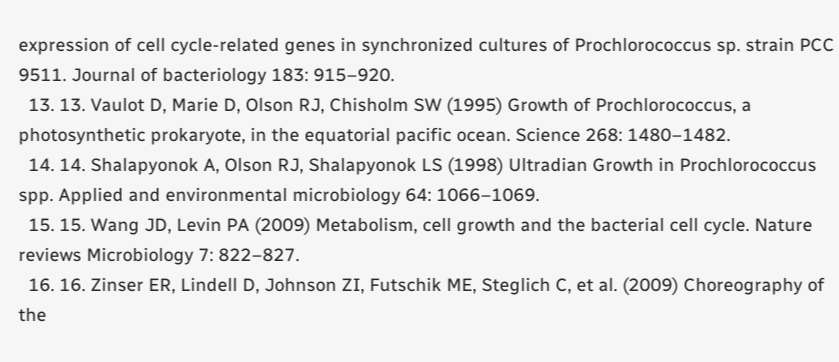expression of cell cycle-related genes in synchronized cultures of Prochlorococcus sp. strain PCC 9511. Journal of bacteriology 183: 915–920.
  13. 13. Vaulot D, Marie D, Olson RJ, Chisholm SW (1995) Growth of Prochlorococcus, a photosynthetic prokaryote, in the equatorial pacific ocean. Science 268: 1480–1482.
  14. 14. Shalapyonok A, Olson RJ, Shalapyonok LS (1998) Ultradian Growth in Prochlorococcus spp. Applied and environmental microbiology 64: 1066–1069.
  15. 15. Wang JD, Levin PA (2009) Metabolism, cell growth and the bacterial cell cycle. Nature reviews Microbiology 7: 822–827.
  16. 16. Zinser ER, Lindell D, Johnson ZI, Futschik ME, Steglich C, et al. (2009) Choreography of the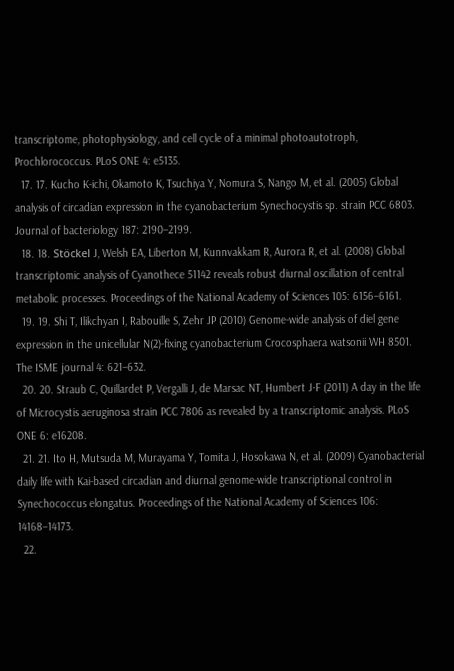transcriptome, photophysiology, and cell cycle of a minimal photoautotroph, Prochlorococcus. PLoS ONE 4: e5135.
  17. 17. Kucho K-ichi, Okamoto K, Tsuchiya Y, Nomura S, Nango M, et al. (2005) Global analysis of circadian expression in the cyanobacterium Synechocystis sp. strain PCC 6803. Journal of bacteriology 187: 2190–2199.
  18. 18. Stöckel J, Welsh EA, Liberton M, Kunnvakkam R, Aurora R, et al. (2008) Global transcriptomic analysis of Cyanothece 51142 reveals robust diurnal oscillation of central metabolic processes. Proceedings of the National Academy of Sciences 105: 6156–6161.
  19. 19. Shi T, Ilikchyan I, Rabouille S, Zehr JP (2010) Genome-wide analysis of diel gene expression in the unicellular N(2)-fixing cyanobacterium Crocosphaera watsonii WH 8501. The ISME journal 4: 621–632.
  20. 20. Straub C, Quillardet P, Vergalli J, de Marsac NT, Humbert J-F (2011) A day in the life of Microcystis aeruginosa strain PCC 7806 as revealed by a transcriptomic analysis. PLoS ONE 6: e16208.
  21. 21. Ito H, Mutsuda M, Murayama Y, Tomita J, Hosokawa N, et al. (2009) Cyanobacterial daily life with Kai-based circadian and diurnal genome-wide transcriptional control in Synechococcus elongatus. Proceedings of the National Academy of Sciences 106: 14168–14173.
  22.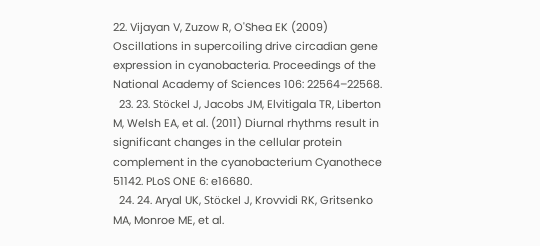22. Vijayan V, Zuzow R, O'Shea EK (2009) Oscillations in supercoiling drive circadian gene expression in cyanobacteria. Proceedings of the National Academy of Sciences 106: 22564–22568.
  23. 23. Stöckel J, Jacobs JM, Elvitigala TR, Liberton M, Welsh EA, et al. (2011) Diurnal rhythms result in significant changes in the cellular protein complement in the cyanobacterium Cyanothece 51142. PLoS ONE 6: e16680.
  24. 24. Aryal UK, Stöckel J, Krovvidi RK, Gritsenko MA, Monroe ME, et al.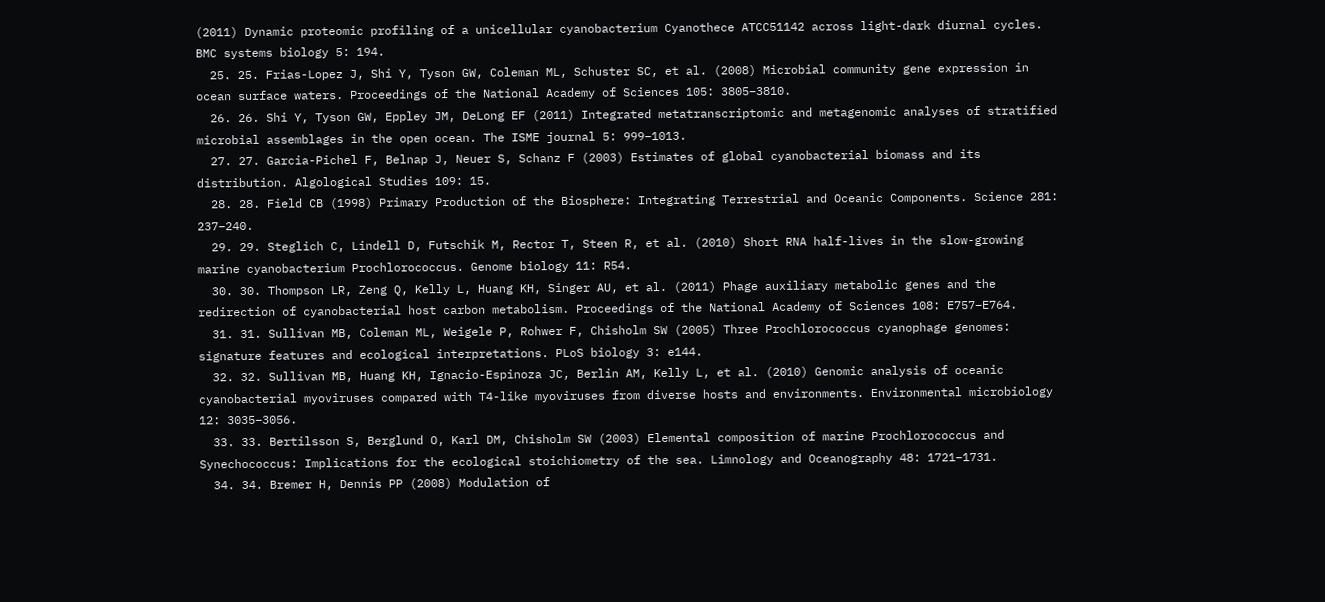(2011) Dynamic proteomic profiling of a unicellular cyanobacterium Cyanothece ATCC51142 across light-dark diurnal cycles. BMC systems biology 5: 194.
  25. 25. Frias-Lopez J, Shi Y, Tyson GW, Coleman ML, Schuster SC, et al. (2008) Microbial community gene expression in ocean surface waters. Proceedings of the National Academy of Sciences 105: 3805–3810.
  26. 26. Shi Y, Tyson GW, Eppley JM, DeLong EF (2011) Integrated metatranscriptomic and metagenomic analyses of stratified microbial assemblages in the open ocean. The ISME journal 5: 999–1013.
  27. 27. Garcia-Pichel F, Belnap J, Neuer S, Schanz F (2003) Estimates of global cyanobacterial biomass and its distribution. Algological Studies 109: 15.
  28. 28. Field CB (1998) Primary Production of the Biosphere: Integrating Terrestrial and Oceanic Components. Science 281: 237–240.
  29. 29. Steglich C, Lindell D, Futschik M, Rector T, Steen R, et al. (2010) Short RNA half-lives in the slow-growing marine cyanobacterium Prochlorococcus. Genome biology 11: R54.
  30. 30. Thompson LR, Zeng Q, Kelly L, Huang KH, Singer AU, et al. (2011) Phage auxiliary metabolic genes and the redirection of cyanobacterial host carbon metabolism. Proceedings of the National Academy of Sciences 108: E757–E764.
  31. 31. Sullivan MB, Coleman ML, Weigele P, Rohwer F, Chisholm SW (2005) Three Prochlorococcus cyanophage genomes: signature features and ecological interpretations. PLoS biology 3: e144.
  32. 32. Sullivan MB, Huang KH, Ignacio-Espinoza JC, Berlin AM, Kelly L, et al. (2010) Genomic analysis of oceanic cyanobacterial myoviruses compared with T4-like myoviruses from diverse hosts and environments. Environmental microbiology 12: 3035–3056.
  33. 33. Bertilsson S, Berglund O, Karl DM, Chisholm SW (2003) Elemental composition of marine Prochlorococcus and Synechococcus: Implications for the ecological stoichiometry of the sea. Limnology and Oceanography 48: 1721–1731.
  34. 34. Bremer H, Dennis PP (2008) Modulation of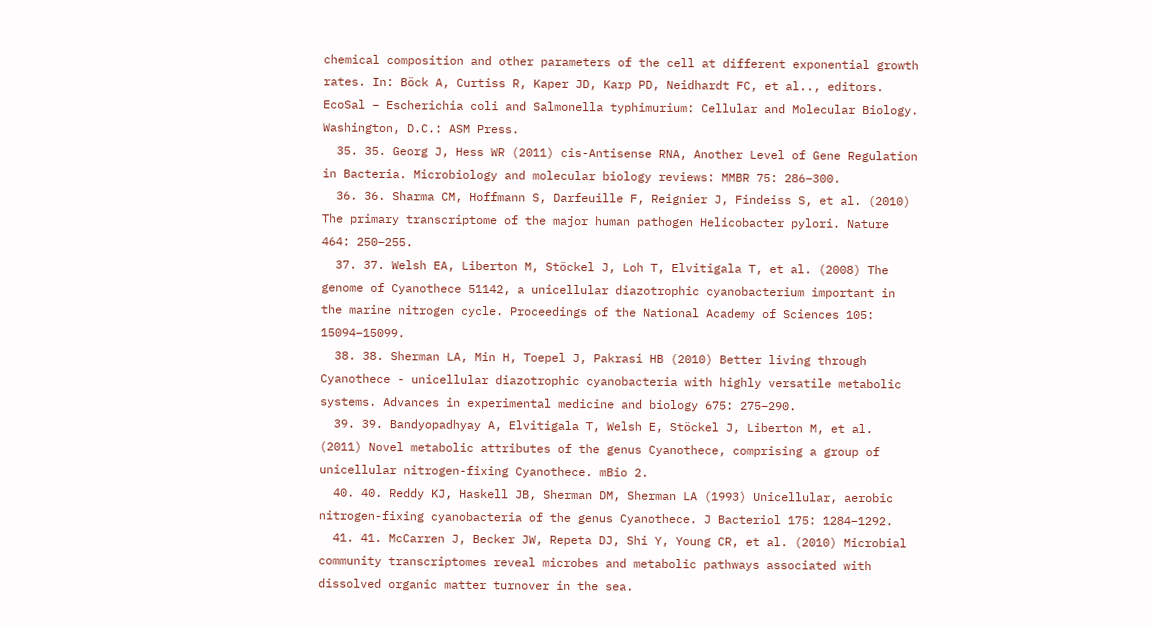chemical composition and other parameters of the cell at different exponential growth rates. In: Böck A, Curtiss R, Kaper JD, Karp PD, Neidhardt FC, et al.., editors. EcoSal – Escherichia coli and Salmonella typhimurium: Cellular and Molecular Biology. Washington, D.C.: ASM Press.
  35. 35. Georg J, Hess WR (2011) cis-Antisense RNA, Another Level of Gene Regulation in Bacteria. Microbiology and molecular biology reviews: MMBR 75: 286–300.
  36. 36. Sharma CM, Hoffmann S, Darfeuille F, Reignier J, Findeiss S, et al. (2010) The primary transcriptome of the major human pathogen Helicobacter pylori. Nature 464: 250–255.
  37. 37. Welsh EA, Liberton M, Stöckel J, Loh T, Elvitigala T, et al. (2008) The genome of Cyanothece 51142, a unicellular diazotrophic cyanobacterium important in the marine nitrogen cycle. Proceedings of the National Academy of Sciences 105: 15094–15099.
  38. 38. Sherman LA, Min H, Toepel J, Pakrasi HB (2010) Better living through Cyanothece - unicellular diazotrophic cyanobacteria with highly versatile metabolic systems. Advances in experimental medicine and biology 675: 275–290.
  39. 39. Bandyopadhyay A, Elvitigala T, Welsh E, Stöckel J, Liberton M, et al. (2011) Novel metabolic attributes of the genus Cyanothece, comprising a group of unicellular nitrogen-fixing Cyanothece. mBio 2.
  40. 40. Reddy KJ, Haskell JB, Sherman DM, Sherman LA (1993) Unicellular, aerobic nitrogen-fixing cyanobacteria of the genus Cyanothece. J Bacteriol 175: 1284–1292.
  41. 41. McCarren J, Becker JW, Repeta DJ, Shi Y, Young CR, et al. (2010) Microbial community transcriptomes reveal microbes and metabolic pathways associated with dissolved organic matter turnover in the sea.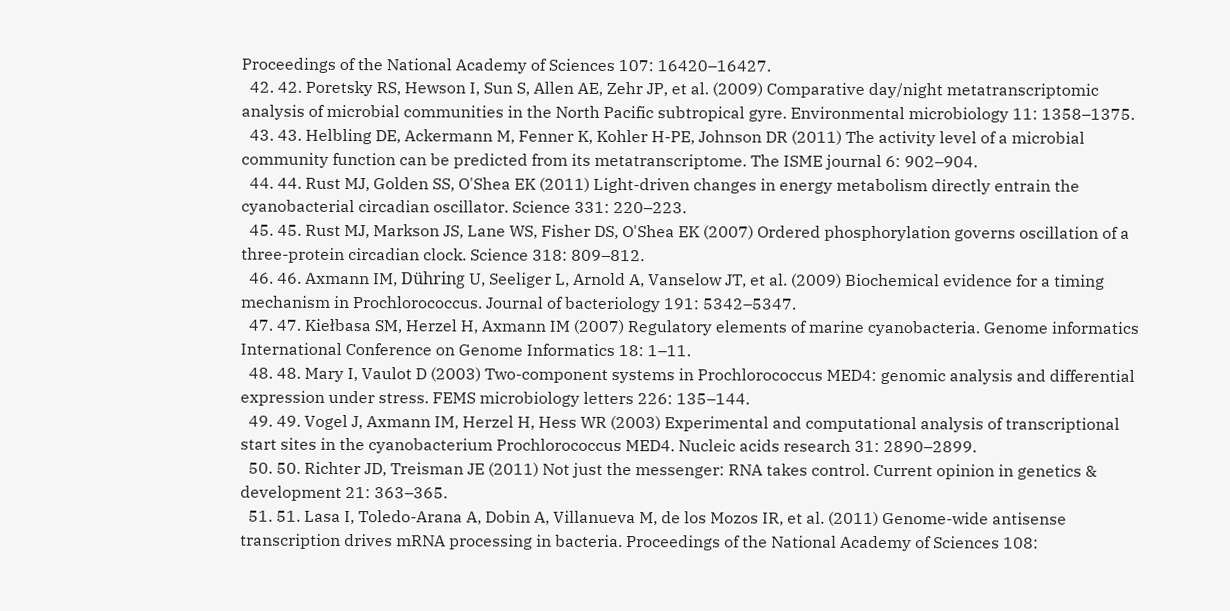Proceedings of the National Academy of Sciences 107: 16420–16427.
  42. 42. Poretsky RS, Hewson I, Sun S, Allen AE, Zehr JP, et al. (2009) Comparative day/night metatranscriptomic analysis of microbial communities in the North Pacific subtropical gyre. Environmental microbiology 11: 1358–1375.
  43. 43. Helbling DE, Ackermann M, Fenner K, Kohler H-PE, Johnson DR (2011) The activity level of a microbial community function can be predicted from its metatranscriptome. The ISME journal 6: 902–904.
  44. 44. Rust MJ, Golden SS, O'Shea EK (2011) Light-driven changes in energy metabolism directly entrain the cyanobacterial circadian oscillator. Science 331: 220–223.
  45. 45. Rust MJ, Markson JS, Lane WS, Fisher DS, O'Shea EK (2007) Ordered phosphorylation governs oscillation of a three-protein circadian clock. Science 318: 809–812.
  46. 46. Axmann IM, Dühring U, Seeliger L, Arnold A, Vanselow JT, et al. (2009) Biochemical evidence for a timing mechanism in Prochlorococcus. Journal of bacteriology 191: 5342–5347.
  47. 47. Kiełbasa SM, Herzel H, Axmann IM (2007) Regulatory elements of marine cyanobacteria. Genome informatics International Conference on Genome Informatics 18: 1–11.
  48. 48. Mary I, Vaulot D (2003) Two-component systems in Prochlorococcus MED4: genomic analysis and differential expression under stress. FEMS microbiology letters 226: 135–144.
  49. 49. Vogel J, Axmann IM, Herzel H, Hess WR (2003) Experimental and computational analysis of transcriptional start sites in the cyanobacterium Prochlorococcus MED4. Nucleic acids research 31: 2890–2899.
  50. 50. Richter JD, Treisman JE (2011) Not just the messenger: RNA takes control. Current opinion in genetics & development 21: 363–365.
  51. 51. Lasa I, Toledo-Arana A, Dobin A, Villanueva M, de los Mozos IR, et al. (2011) Genome-wide antisense transcription drives mRNA processing in bacteria. Proceedings of the National Academy of Sciences 108: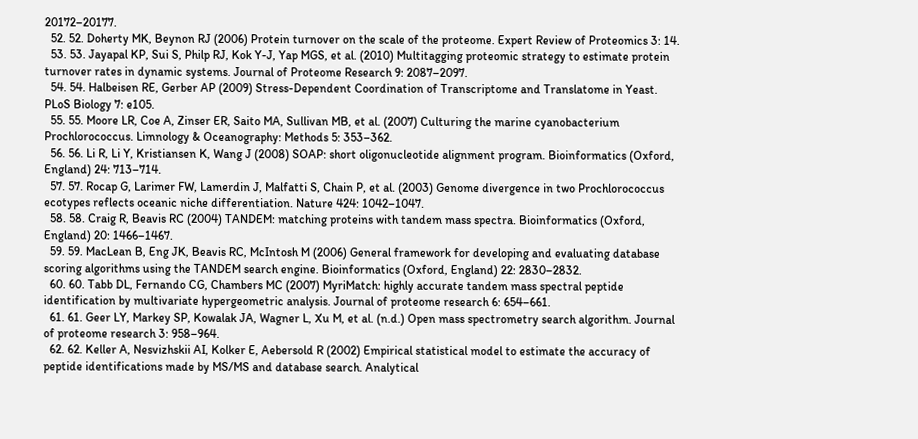20172–20177.
  52. 52. Doherty MK, Beynon RJ (2006) Protein turnover on the scale of the proteome. Expert Review of Proteomics 3: 14.
  53. 53. Jayapal KP, Sui S, Philp RJ, Kok Y-J, Yap MGS, et al. (2010) Multitagging proteomic strategy to estimate protein turnover rates in dynamic systems. Journal of Proteome Research 9: 2087–2097.
  54. 54. Halbeisen RE, Gerber AP (2009) Stress-Dependent Coordination of Transcriptome and Translatome in Yeast. PLoS Biology 7: e105.
  55. 55. Moore LR, Coe A, Zinser ER, Saito MA, Sullivan MB, et al. (2007) Culturing the marine cyanobacterium Prochlorococcus. Limnology & Oceanography: Methods 5: 353–362.
  56. 56. Li R, Li Y, Kristiansen K, Wang J (2008) SOAP: short oligonucleotide alignment program. Bioinformatics (Oxford, England) 24: 713–714.
  57. 57. Rocap G, Larimer FW, Lamerdin J, Malfatti S, Chain P, et al. (2003) Genome divergence in two Prochlorococcus ecotypes reflects oceanic niche differentiation. Nature 424: 1042–1047.
  58. 58. Craig R, Beavis RC (2004) TANDEM: matching proteins with tandem mass spectra. Bioinformatics (Oxford, England) 20: 1466–1467.
  59. 59. MacLean B, Eng JK, Beavis RC, McIntosh M (2006) General framework for developing and evaluating database scoring algorithms using the TANDEM search engine. Bioinformatics (Oxford, England) 22: 2830–2832.
  60. 60. Tabb DL, Fernando CG, Chambers MC (2007) MyriMatch: highly accurate tandem mass spectral peptide identification by multivariate hypergeometric analysis. Journal of proteome research 6: 654–661.
  61. 61. Geer LY, Markey SP, Kowalak JA, Wagner L, Xu M, et al. (n.d.) Open mass spectrometry search algorithm. Journal of proteome research 3: 958–964.
  62. 62. Keller A, Nesvizhskii AI, Kolker E, Aebersold R (2002) Empirical statistical model to estimate the accuracy of peptide identifications made by MS/MS and database search. Analytical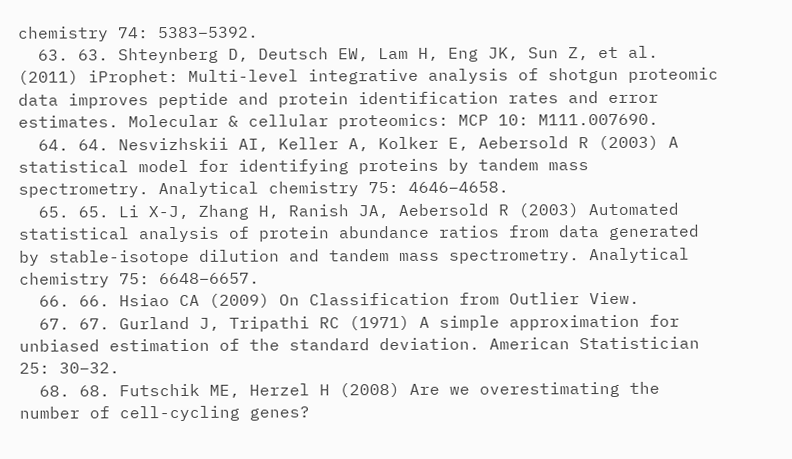chemistry 74: 5383–5392.
  63. 63. Shteynberg D, Deutsch EW, Lam H, Eng JK, Sun Z, et al. (2011) iProphet: Multi-level integrative analysis of shotgun proteomic data improves peptide and protein identification rates and error estimates. Molecular & cellular proteomics: MCP 10: M111.007690.
  64. 64. Nesvizhskii AI, Keller A, Kolker E, Aebersold R (2003) A statistical model for identifying proteins by tandem mass spectrometry. Analytical chemistry 75: 4646–4658.
  65. 65. Li X-J, Zhang H, Ranish JA, Aebersold R (2003) Automated statistical analysis of protein abundance ratios from data generated by stable-isotope dilution and tandem mass spectrometry. Analytical chemistry 75: 6648–6657.
  66. 66. Hsiao CA (2009) On Classification from Outlier View.
  67. 67. Gurland J, Tripathi RC (1971) A simple approximation for unbiased estimation of the standard deviation. American Statistician 25: 30–32.
  68. 68. Futschik ME, Herzel H (2008) Are we overestimating the number of cell-cycling genes?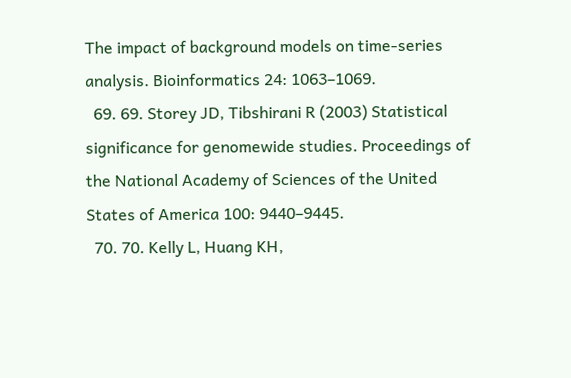The impact of background models on time-series analysis. Bioinformatics 24: 1063–1069.
  69. 69. Storey JD, Tibshirani R (2003) Statistical significance for genomewide studies. Proceedings of the National Academy of Sciences of the United States of America 100: 9440–9445.
  70. 70. Kelly L, Huang KH,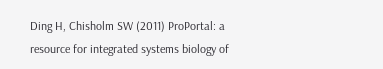Ding H, Chisholm SW (2011) ProPortal: a resource for integrated systems biology of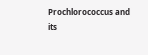Prochlorococcus and its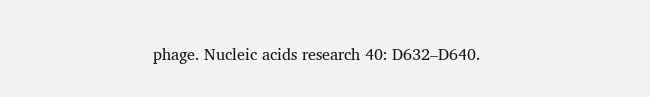phage. Nucleic acids research 40: D632–D640.